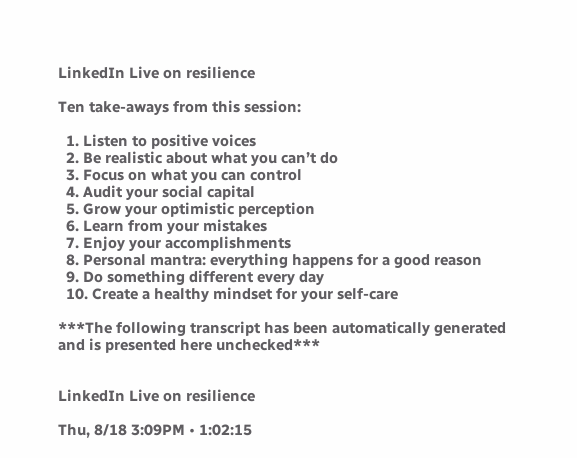LinkedIn Live on resilience

Ten take-aways from this session:

  1. Listen to positive voices
  2. Be realistic about what you can’t do
  3. Focus on what you can control
  4. Audit your social capital
  5. Grow your optimistic perception
  6. Learn from your mistakes
  7. Enjoy your accomplishments
  8. Personal mantra: everything happens for a good reason
  9. Do something different every day
  10. Create a healthy mindset for your self-care

***The following transcript has been automatically generated and is presented here unchecked***


LinkedIn Live on resilience

Thu, 8/18 3:09PM • 1:02:15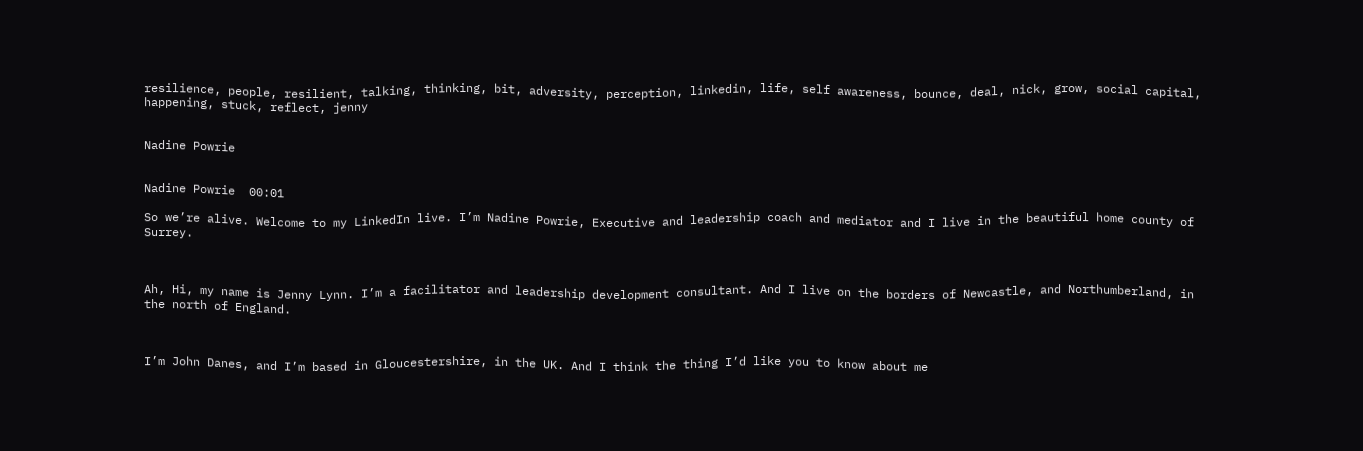resilience, people, resilient, talking, thinking, bit, adversity, perception, linkedin, life, self awareness, bounce, deal, nick, grow, social capital, happening, stuck, reflect, jenny


Nadine Powrie


Nadine Powrie  00:01

So we’re alive. Welcome to my LinkedIn live. I’m Nadine Powrie, Executive and leadership coach and mediator and I live in the beautiful home county of Surrey.



Ah, Hi, my name is Jenny Lynn. I’m a facilitator and leadership development consultant. And I live on the borders of Newcastle, and Northumberland, in the north of England.



I’m John Danes, and I’m based in Gloucestershire, in the UK. And I think the thing I’d like you to know about me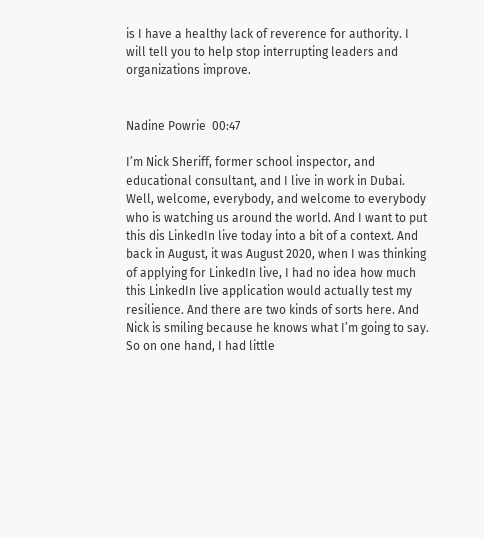is I have a healthy lack of reverence for authority. I will tell you to help stop interrupting leaders and organizations improve.


Nadine Powrie  00:47

I’m Nick Sheriff, former school inspector, and educational consultant, and I live in work in Dubai. Well, welcome, everybody, and welcome to everybody who is watching us around the world. And I want to put this dis LinkedIn live today into a bit of a context. And back in August, it was August 2020, when I was thinking of applying for LinkedIn live, I had no idea how much this LinkedIn live application would actually test my resilience. And there are two kinds of sorts here. And Nick is smiling because he knows what I’m going to say. So on one hand, I had little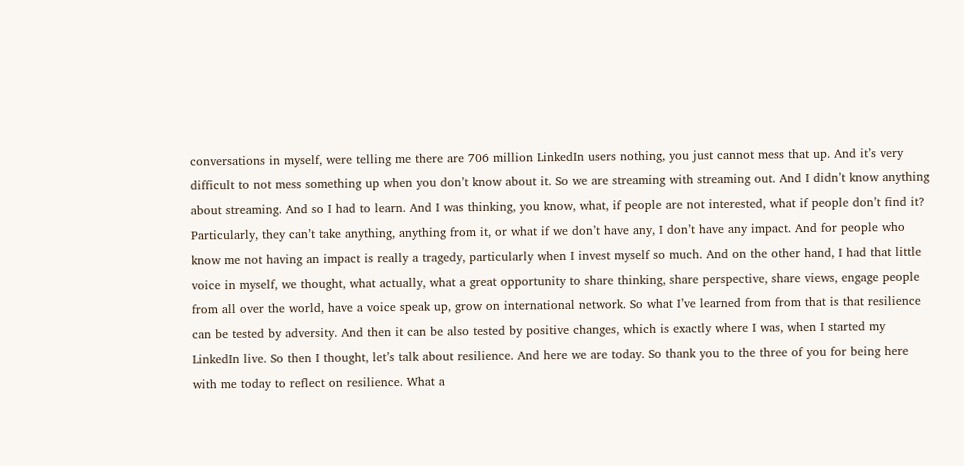conversations in myself, were telling me there are 706 million LinkedIn users nothing, you just cannot mess that up. And it’s very difficult to not mess something up when you don’t know about it. So we are streaming with streaming out. And I didn’t know anything about streaming. And so I had to learn. And I was thinking, you know, what, if people are not interested, what if people don’t find it? Particularly, they can’t take anything, anything from it, or what if we don’t have any, I don’t have any impact. And for people who know me not having an impact is really a tragedy, particularly when I invest myself so much. And on the other hand, I had that little voice in myself, we thought, what actually, what a great opportunity to share thinking, share perspective, share views, engage people from all over the world, have a voice speak up, grow on international network. So what I’ve learned from from that is that resilience can be tested by adversity. And then it can be also tested by positive changes, which is exactly where I was, when I started my LinkedIn live. So then I thought, let’s talk about resilience. And here we are today. So thank you to the three of you for being here with me today to reflect on resilience. What a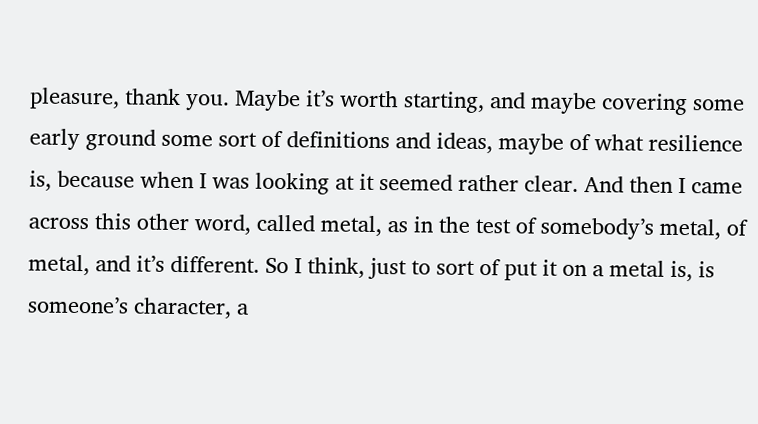pleasure, thank you. Maybe it’s worth starting, and maybe covering some early ground some sort of definitions and ideas, maybe of what resilience is, because when I was looking at it seemed rather clear. And then I came across this other word, called metal, as in the test of somebody’s metal, of metal, and it’s different. So I think, just to sort of put it on a metal is, is someone’s character, a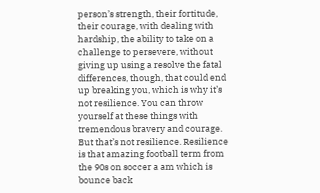person’s strength, their fortitude, their courage, with dealing with hardship, the ability to take on a challenge to persevere, without giving up using a resolve the fatal differences, though, that could end up breaking you, which is why it’s not resilience. You can throw yourself at these things with tremendous bravery and courage. But that’s not resilience. Resilience is that amazing football term from the 90s on soccer a am which is bounce back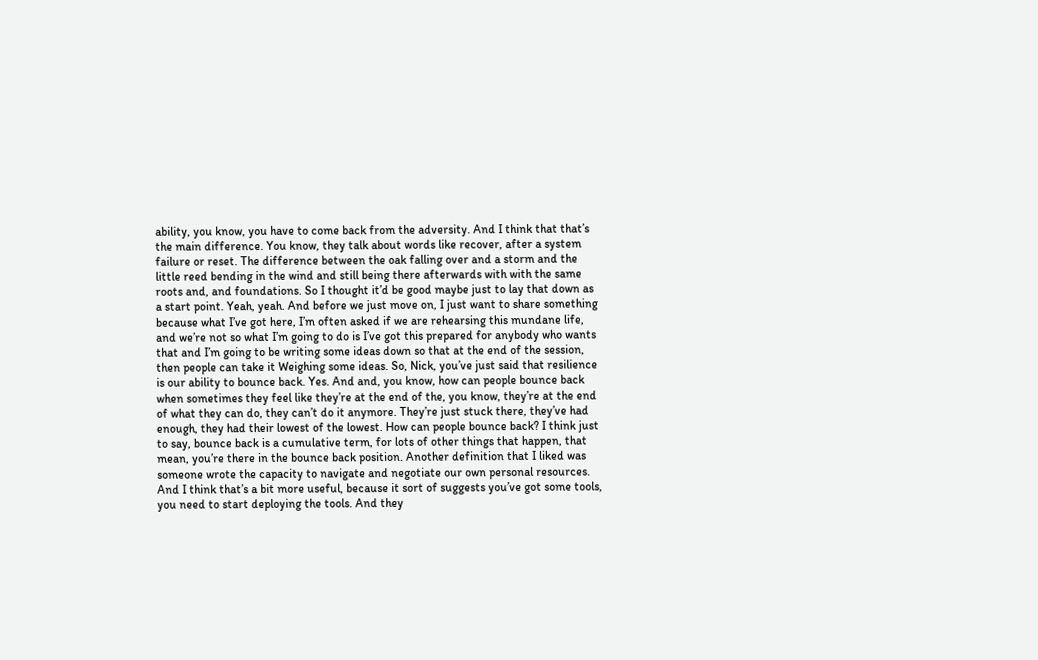ability, you know, you have to come back from the adversity. And I think that that’s the main difference. You know, they talk about words like recover, after a system failure or reset. The difference between the oak falling over and a storm and the little reed bending in the wind and still being there afterwards with with the same roots and, and foundations. So I thought it’d be good maybe just to lay that down as a start point. Yeah, yeah. And before we just move on, I just want to share something because what I’ve got here, I’m often asked if we are rehearsing this mundane life, and we’re not so what I’m going to do is I’ve got this prepared for anybody who wants that and I’m going to be writing some ideas down so that at the end of the session, then people can take it Weighing some ideas. So, Nick, you’ve just said that resilience is our ability to bounce back. Yes. And and, you know, how can people bounce back when sometimes they feel like they’re at the end of the, you know, they’re at the end of what they can do, they can’t do it anymore. They’re just stuck there, they’ve had enough, they had their lowest of the lowest. How can people bounce back? I think just to say, bounce back is a cumulative term, for lots of other things that happen, that mean, you’re there in the bounce back position. Another definition that I liked was someone wrote the capacity to navigate and negotiate our own personal resources. And I think that’s a bit more useful, because it sort of suggests you’ve got some tools, you need to start deploying the tools. And they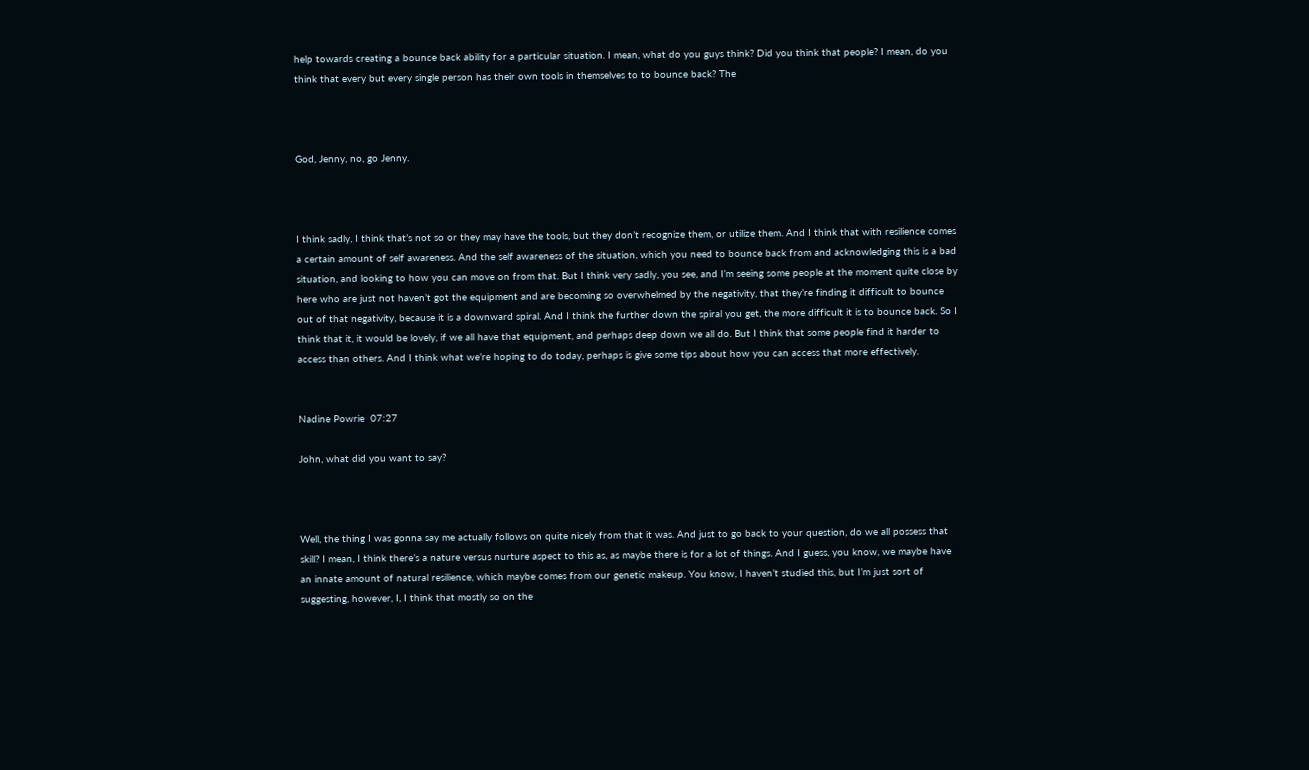help towards creating a bounce back ability for a particular situation. I mean, what do you guys think? Did you think that people? I mean, do you think that every but every single person has their own tools in themselves to to bounce back? The



God, Jenny, no, go Jenny.



I think sadly, I think that’s not so or they may have the tools, but they don’t recognize them, or utilize them. And I think that with resilience comes a certain amount of self awareness. And the self awareness of the situation, which you need to bounce back from and acknowledging this is a bad situation, and looking to how you can move on from that. But I think very sadly, you see, and I’m seeing some people at the moment quite close by here who are just not haven’t got the equipment and are becoming so overwhelmed by the negativity, that they’re finding it difficult to bounce out of that negativity, because it is a downward spiral. And I think the further down the spiral you get, the more difficult it is to bounce back. So I think that it, it would be lovely, if we all have that equipment, and perhaps deep down we all do. But I think that some people find it harder to access than others. And I think what we’re hoping to do today, perhaps is give some tips about how you can access that more effectively.


Nadine Powrie  07:27

John, what did you want to say?



Well, the thing I was gonna say me actually follows on quite nicely from that it was. And just to go back to your question, do we all possess that skill? I mean, I think there’s a nature versus nurture aspect to this as, as maybe there is for a lot of things. And I guess, you know, we maybe have an innate amount of natural resilience, which maybe comes from our genetic makeup. You know, I haven’t studied this, but I’m just sort of suggesting, however, I, I think that mostly so on the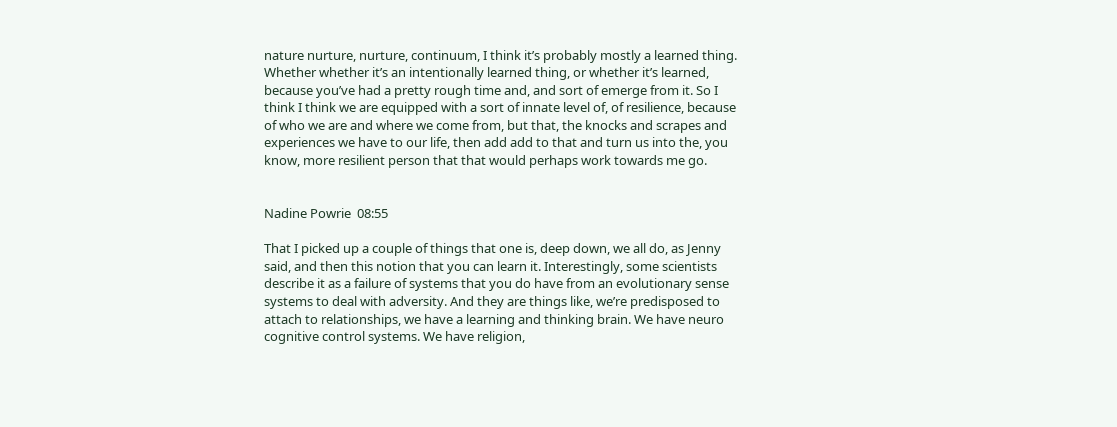nature nurture, nurture, continuum, I think it’s probably mostly a learned thing. Whether whether it’s an intentionally learned thing, or whether it’s learned, because you’ve had a pretty rough time and, and sort of emerge from it. So I think I think we are equipped with a sort of innate level of, of resilience, because of who we are and where we come from, but that, the knocks and scrapes and experiences we have to our life, then add add to that and turn us into the, you know, more resilient person that that would perhaps work towards me go.


Nadine Powrie  08:55

That I picked up a couple of things that one is, deep down, we all do, as Jenny said, and then this notion that you can learn it. Interestingly, some scientists describe it as a failure of systems that you do have from an evolutionary sense systems to deal with adversity. And they are things like, we’re predisposed to attach to relationships, we have a learning and thinking brain. We have neuro cognitive control systems. We have religion,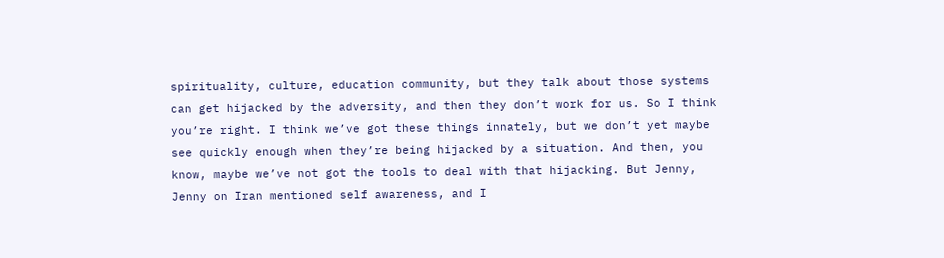spirituality, culture, education community, but they talk about those systems can get hijacked by the adversity, and then they don’t work for us. So I think you’re right. I think we’ve got these things innately, but we don’t yet maybe see quickly enough when they’re being hijacked by a situation. And then, you know, maybe we’ve not got the tools to deal with that hijacking. But Jenny, Jenny on Iran mentioned self awareness, and I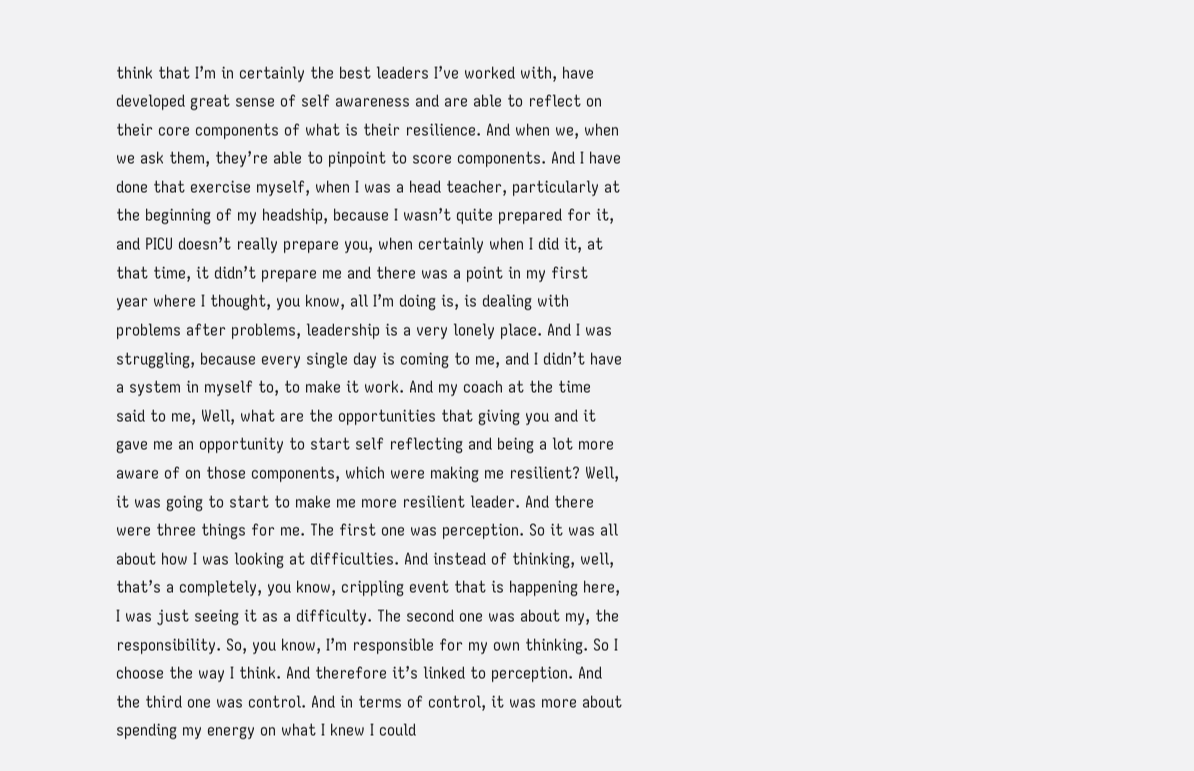think that I’m in certainly the best leaders I’ve worked with, have developed great sense of self awareness and are able to reflect on their core components of what is their resilience. And when we, when we ask them, they’re able to pinpoint to score components. And I have done that exercise myself, when I was a head teacher, particularly at the beginning of my headship, because I wasn’t quite prepared for it, and PICU doesn’t really prepare you, when certainly when I did it, at that time, it didn’t prepare me and there was a point in my first year where I thought, you know, all I’m doing is, is dealing with problems after problems, leadership is a very lonely place. And I was struggling, because every single day is coming to me, and I didn’t have a system in myself to, to make it work. And my coach at the time said to me, Well, what are the opportunities that giving you and it gave me an opportunity to start self reflecting and being a lot more aware of on those components, which were making me resilient? Well, it was going to start to make me more resilient leader. And there were three things for me. The first one was perception. So it was all about how I was looking at difficulties. And instead of thinking, well, that’s a completely, you know, crippling event that is happening here, I was just seeing it as a difficulty. The second one was about my, the responsibility. So, you know, I’m responsible for my own thinking. So I choose the way I think. And therefore it’s linked to perception. And the third one was control. And in terms of control, it was more about spending my energy on what I knew I could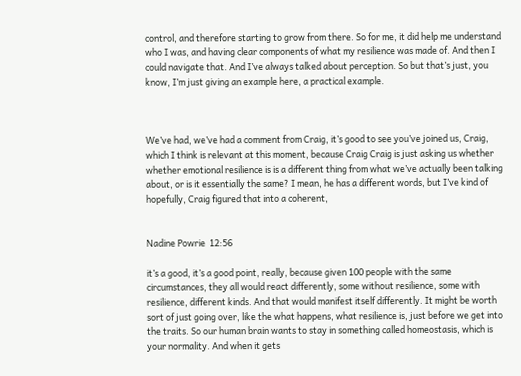control, and therefore starting to grow from there. So for me, it did help me understand who I was, and having clear components of what my resilience was made of. And then I could navigate that. And I’ve always talked about perception. So but that’s just, you know, I’m just giving an example here, a practical example.



We’ve had, we’ve had a comment from Craig, it’s good to see you’ve joined us, Craig, which I think is relevant at this moment, because Craig Craig is just asking us whether whether emotional resilience is is a different thing from what we’ve actually been talking about, or is it essentially the same? I mean, he has a different words, but I’ve kind of hopefully, Craig figured that into a coherent,


Nadine Powrie  12:56

it’s a good, it’s a good point, really, because given 100 people with the same circumstances, they all would react differently, some without resilience, some with resilience, different kinds. And that would manifest itself differently. It might be worth sort of just going over, like the what happens, what resilience is, just before we get into the traits. So our human brain wants to stay in something called homeostasis, which is your normality. And when it gets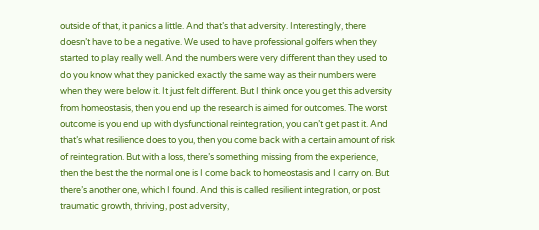outside of that, it panics a little. And that’s that adversity. Interestingly, there doesn’t have to be a negative. We used to have professional golfers when they started to play really well. And the numbers were very different than they used to do you know what they panicked exactly the same way as their numbers were when they were below it. It just felt different. But I think once you get this adversity from homeostasis, then you end up the research is aimed for outcomes. The worst outcome is you end up with dysfunctional reintegration, you can’t get past it. And that’s what resilience does to you, then you come back with a certain amount of risk of reintegration. But with a loss, there’s something missing from the experience, then the best the the normal one is I come back to homeostasis and I carry on. But there’s another one, which I found. And this is called resilient integration, or post traumatic growth, thriving, post adversity,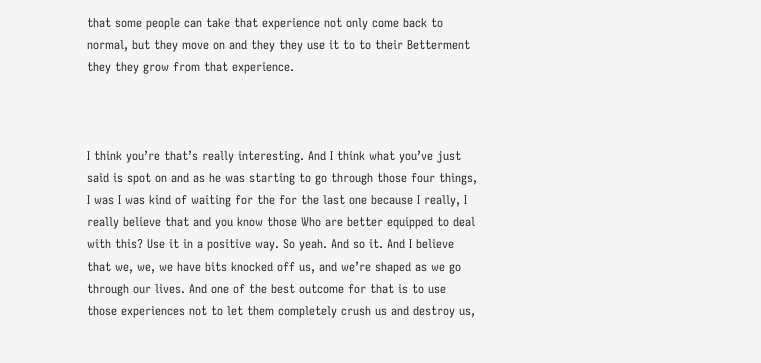that some people can take that experience not only come back to normal, but they move on and they they use it to to their Betterment they they grow from that experience.



I think you’re that’s really interesting. And I think what you’ve just said is spot on and as he was starting to go through those four things, I was I was kind of waiting for the for the last one because I really, I really believe that and you know those Who are better equipped to deal with this? Use it in a positive way. So yeah. And so it. And I believe that we, we, we have bits knocked off us, and we’re shaped as we go through our lives. And one of the best outcome for that is to use those experiences not to let them completely crush us and destroy us,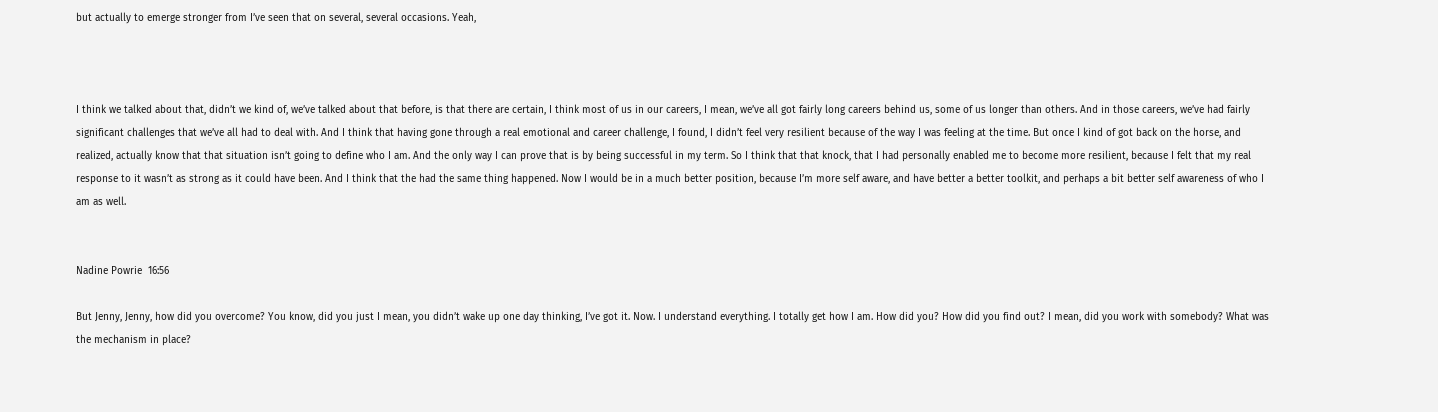but actually to emerge stronger from I’ve seen that on several, several occasions. Yeah,



I think we talked about that, didn’t we kind of, we’ve talked about that before, is that there are certain, I think most of us in our careers, I mean, we’ve all got fairly long careers behind us, some of us longer than others. And in those careers, we’ve had fairly significant challenges that we’ve all had to deal with. And I think that having gone through a real emotional and career challenge, I found, I didn’t feel very resilient because of the way I was feeling at the time. But once I kind of got back on the horse, and realized, actually know that that situation isn’t going to define who I am. And the only way I can prove that is by being successful in my term. So I think that that knock, that I had personally enabled me to become more resilient, because I felt that my real response to it wasn’t as strong as it could have been. And I think that the had the same thing happened. Now I would be in a much better position, because I’m more self aware, and have better a better toolkit, and perhaps a bit better self awareness of who I am as well.


Nadine Powrie  16:56

But Jenny, Jenny, how did you overcome? You know, did you just I mean, you didn’t wake up one day thinking, I’ve got it. Now. I understand everything. I totally get how I am. How did you? How did you find out? I mean, did you work with somebody? What was the mechanism in place?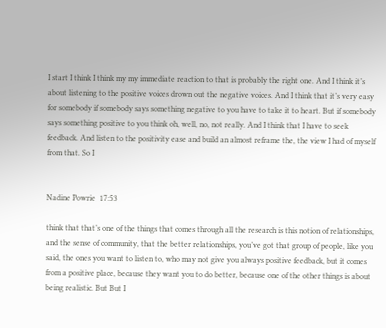I start I think I think my my immediate reaction to that is probably the right one. And I think it’s about listening to the positive voices drown out the negative voices. And I think that it’s very easy for somebody if somebody says something negative to you have to take it to heart. But if somebody says something positive to you think oh, well, no, not really. And I think that I have to seek feedback. And listen to the positivity ease and build an almost reframe the, the view I had of myself from that. So I


Nadine Powrie  17:53

think that that’s one of the things that comes through all the research is this notion of relationships, and the sense of community, that the better relationships, you’ve got that group of people, like you said, the ones you want to listen to, who may not give you always positive feedback, but it comes from a positive place, because they want you to do better, because one of the other things is about being realistic. But But I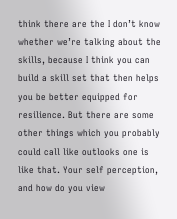think there are the I don’t know whether we’re talking about the skills, because I think you can build a skill set that then helps you be better equipped for resilience. But there are some other things which you probably could call like outlooks one is like that. Your self perception, and how do you view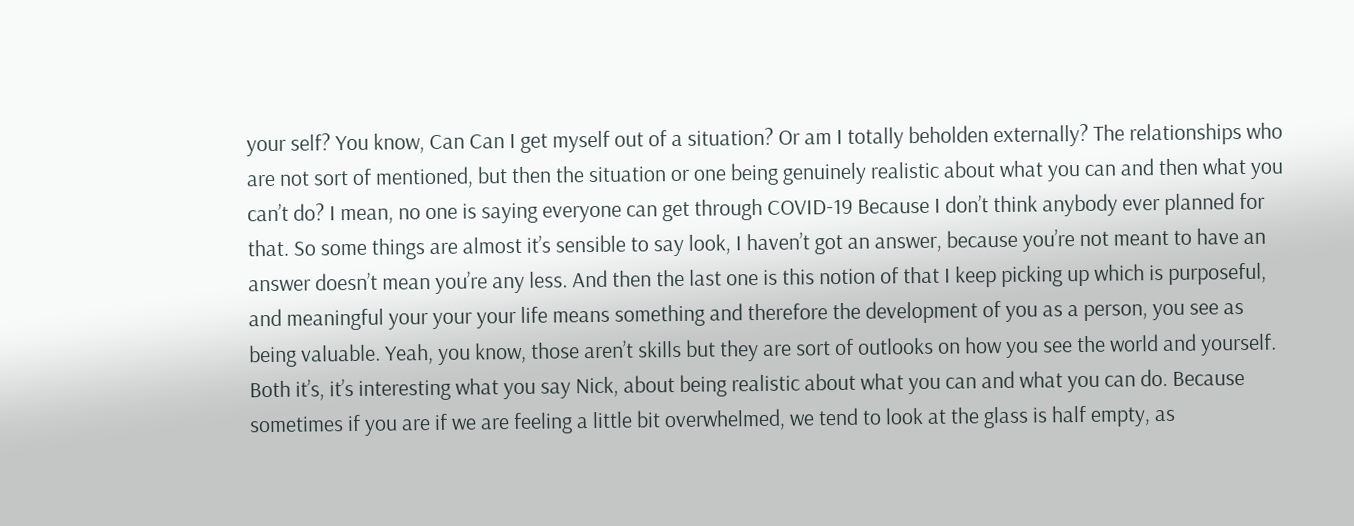your self? You know, Can Can I get myself out of a situation? Or am I totally beholden externally? The relationships who are not sort of mentioned, but then the situation or one being genuinely realistic about what you can and then what you can’t do? I mean, no one is saying everyone can get through COVID-19 Because I don’t think anybody ever planned for that. So some things are almost it’s sensible to say look, I haven’t got an answer, because you’re not meant to have an answer doesn’t mean you’re any less. And then the last one is this notion of that I keep picking up which is purposeful, and meaningful your your your life means something and therefore the development of you as a person, you see as being valuable. Yeah, you know, those aren’t skills but they are sort of outlooks on how you see the world and yourself. Both it’s, it’s interesting what you say Nick, about being realistic about what you can and what you can do. Because sometimes if you are if we are feeling a little bit overwhelmed, we tend to look at the glass is half empty, as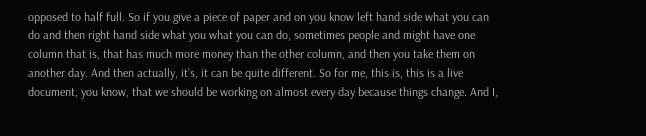opposed to half full. So if you give a piece of paper and on you know left hand side what you can do and then right hand side what you what you can do, sometimes people and might have one column that is, that has much more money than the other column, and then you take them on another day. And then actually, it’s, it can be quite different. So for me, this is, this is a live document, you know, that we should be working on almost every day because things change. And I,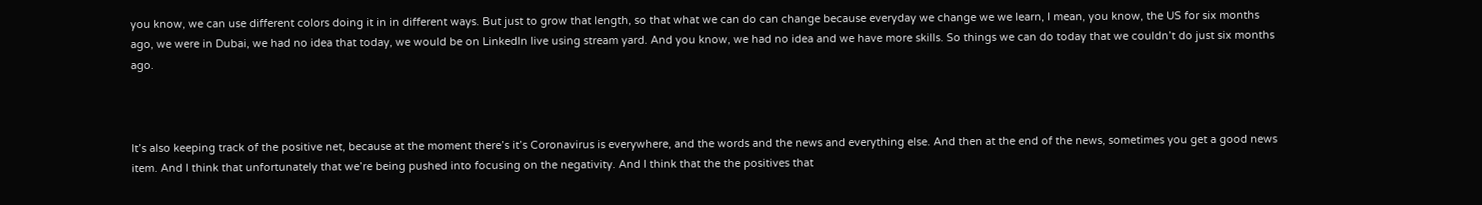you know, we can use different colors doing it in in different ways. But just to grow that length, so that what we can do can change because everyday we change we we learn, I mean, you know, the US for six months ago, we were in Dubai, we had no idea that today, we would be on LinkedIn live using stream yard. And you know, we had no idea and we have more skills. So things we can do today that we couldn’t do just six months ago.



It’s also keeping track of the positive net, because at the moment there’s it’s Coronavirus is everywhere, and the words and the news and everything else. And then at the end of the news, sometimes you get a good news item. And I think that unfortunately that we’re being pushed into focusing on the negativity. And I think that the the positives that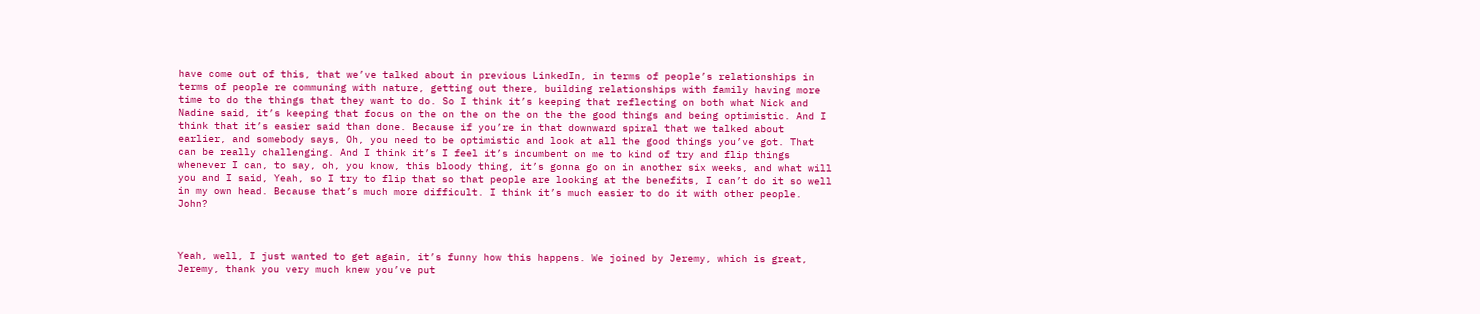have come out of this, that we’ve talked about in previous LinkedIn, in terms of people’s relationships in terms of people re communing with nature, getting out there, building relationships with family having more time to do the things that they want to do. So I think it’s keeping that reflecting on both what Nick and Nadine said, it’s keeping that focus on the on the on the on the the good things and being optimistic. And I think that it’s easier said than done. Because if you’re in that downward spiral that we talked about earlier, and somebody says, Oh, you need to be optimistic and look at all the good things you’ve got. That can be really challenging. And I think it’s I feel it’s incumbent on me to kind of try and flip things whenever I can, to say, oh, you know, this bloody thing, it’s gonna go on in another six weeks, and what will you and I said, Yeah, so I try to flip that so that people are looking at the benefits, I can’t do it so well in my own head. Because that’s much more difficult. I think it’s much easier to do it with other people. John?



Yeah, well, I just wanted to get again, it’s funny how this happens. We joined by Jeremy, which is great, Jeremy, thank you very much knew you’ve put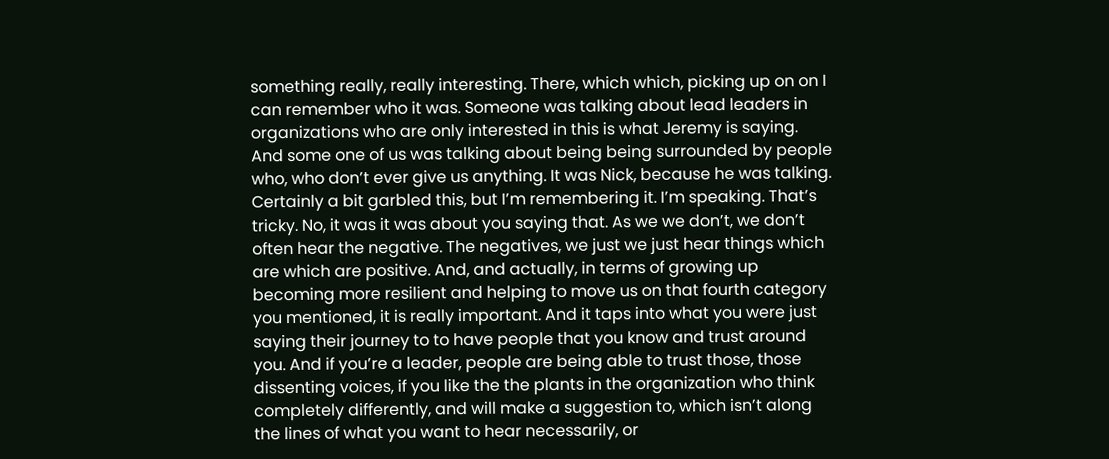something really, really interesting. There, which which, picking up on on I can remember who it was. Someone was talking about lead leaders in organizations who are only interested in this is what Jeremy is saying. And some one of us was talking about being being surrounded by people who, who don’t ever give us anything. It was Nick, because he was talking. Certainly a bit garbled this, but I’m remembering it. I’m speaking. That’s tricky. No, it was it was about you saying that. As we we don’t, we don’t often hear the negative. The negatives, we just we just hear things which are which are positive. And, and actually, in terms of growing up becoming more resilient and helping to move us on that fourth category you mentioned, it is really important. And it taps into what you were just saying their journey to to have people that you know and trust around you. And if you’re a leader, people are being able to trust those, those dissenting voices, if you like the the plants in the organization who think completely differently, and will make a suggestion to, which isn’t along the lines of what you want to hear necessarily, or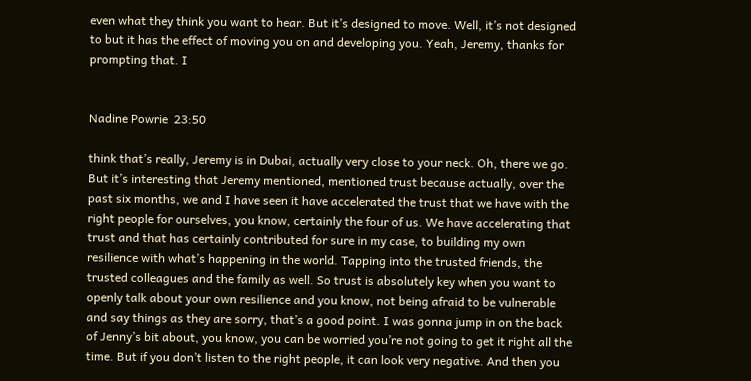even what they think you want to hear. But it’s designed to move. Well, it’s not designed to but it has the effect of moving you on and developing you. Yeah, Jeremy, thanks for prompting that. I


Nadine Powrie  23:50

think that’s really, Jeremy is in Dubai, actually very close to your neck. Oh, there we go. But it’s interesting that Jeremy mentioned, mentioned trust because actually, over the past six months, we and I have seen it have accelerated the trust that we have with the right people for ourselves, you know, certainly the four of us. We have accelerating that trust and that has certainly contributed for sure in my case, to building my own resilience with what’s happening in the world. Tapping into the trusted friends, the trusted colleagues and the family as well. So trust is absolutely key when you want to openly talk about your own resilience and you know, not being afraid to be vulnerable and say things as they are sorry, that’s a good point. I was gonna jump in on the back of Jenny’s bit about, you know, you can be worried you’re not going to get it right all the time. But if you don’t listen to the right people, it can look very negative. And then you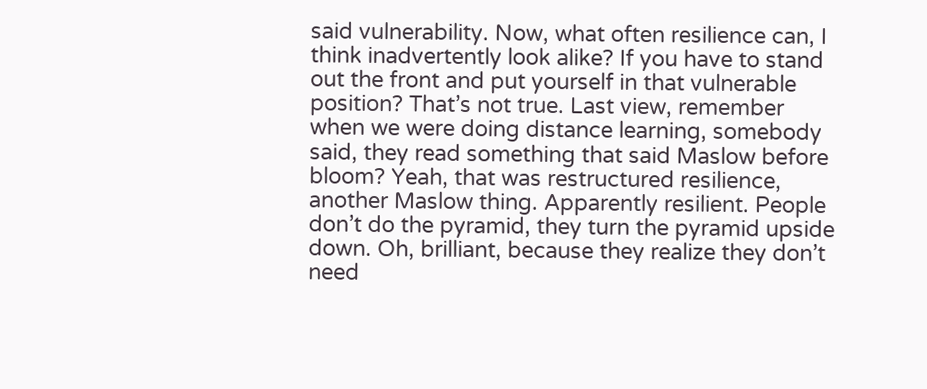said vulnerability. Now, what often resilience can, I think inadvertently look alike? If you have to stand out the front and put yourself in that vulnerable position? That’s not true. Last view, remember when we were doing distance learning, somebody said, they read something that said Maslow before bloom? Yeah, that was restructured resilience, another Maslow thing. Apparently resilient. People don’t do the pyramid, they turn the pyramid upside down. Oh, brilliant, because they realize they don’t need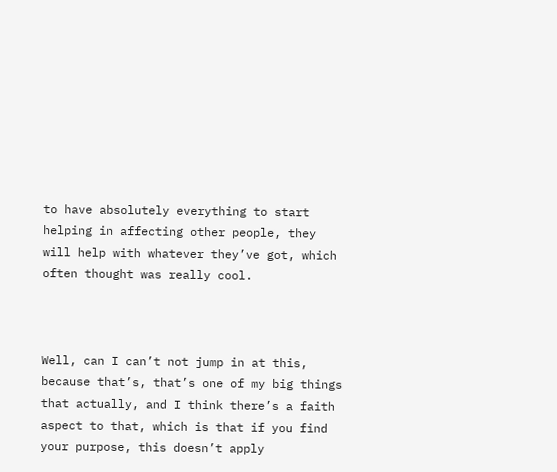to have absolutely everything to start helping in affecting other people, they will help with whatever they’ve got, which often thought was really cool.



Well, can I can’t not jump in at this, because that’s, that’s one of my big things that actually, and I think there’s a faith aspect to that, which is that if you find your purpose, this doesn’t apply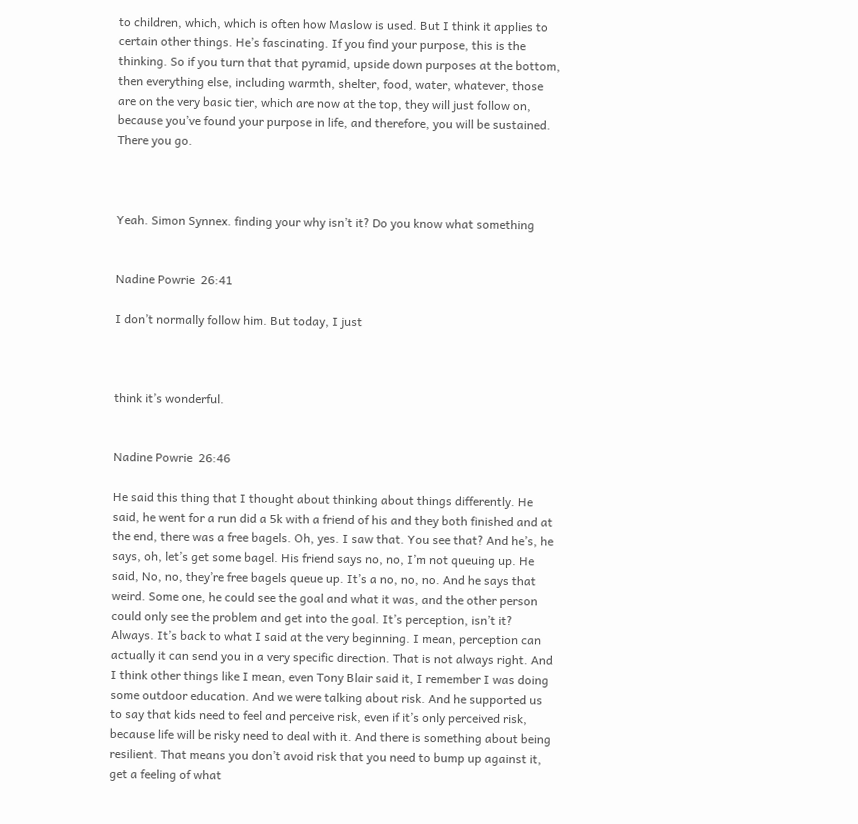to children, which, which is often how Maslow is used. But I think it applies to certain other things. He’s fascinating. If you find your purpose, this is the thinking. So if you turn that that pyramid, upside down purposes at the bottom, then everything else, including warmth, shelter, food, water, whatever, those are on the very basic tier, which are now at the top, they will just follow on, because you’ve found your purpose in life, and therefore, you will be sustained. There you go.



Yeah. Simon Synnex. finding your why isn’t it? Do you know what something


Nadine Powrie  26:41

I don’t normally follow him. But today, I just



think it’s wonderful.


Nadine Powrie  26:46

He said this thing that I thought about thinking about things differently. He said, he went for a run did a 5k with a friend of his and they both finished and at the end, there was a free bagels. Oh, yes. I saw that. You see that? And he’s, he says, oh, let’s get some bagel. His friend says no, no, I’m not queuing up. He said, No, no, they’re free bagels queue up. It’s a no, no, no. And he says that weird. Some one, he could see the goal and what it was, and the other person could only see the problem and get into the goal. It’s perception, isn’t it? Always. It’s back to what I said at the very beginning. I mean, perception can actually it can send you in a very specific direction. That is not always right. And I think other things like I mean, even Tony Blair said it, I remember I was doing some outdoor education. And we were talking about risk. And he supported us to say that kids need to feel and perceive risk, even if it’s only perceived risk, because life will be risky need to deal with it. And there is something about being resilient. That means you don’t avoid risk that you need to bump up against it, get a feeling of what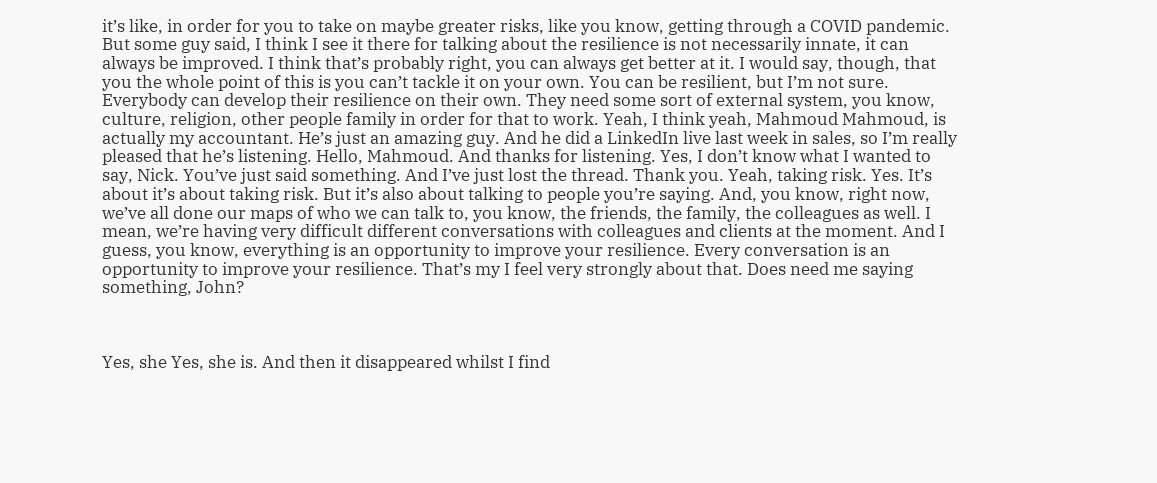it’s like, in order for you to take on maybe greater risks, like you know, getting through a COVID pandemic. But some guy said, I think I see it there for talking about the resilience is not necessarily innate, it can always be improved. I think that’s probably right, you can always get better at it. I would say, though, that you the whole point of this is you can’t tackle it on your own. You can be resilient, but I’m not sure. Everybody can develop their resilience on their own. They need some sort of external system, you know, culture, religion, other people family in order for that to work. Yeah, I think yeah, Mahmoud Mahmoud, is actually my accountant. He’s just an amazing guy. And he did a LinkedIn live last week in sales, so I’m really pleased that he’s listening. Hello, Mahmoud. And thanks for listening. Yes, I don’t know what I wanted to say, Nick. You’ve just said something. And I’ve just lost the thread. Thank you. Yeah, taking risk. Yes. It’s about it’s about taking risk. But it’s also about talking to people you’re saying. And, you know, right now, we’ve all done our maps of who we can talk to, you know, the friends, the family, the colleagues as well. I mean, we’re having very difficult different conversations with colleagues and clients at the moment. And I guess, you know, everything is an opportunity to improve your resilience. Every conversation is an opportunity to improve your resilience. That’s my I feel very strongly about that. Does need me saying something, John?



Yes, she Yes, she is. And then it disappeared whilst I find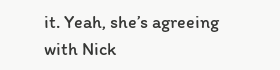it. Yeah, she’s agreeing with Nick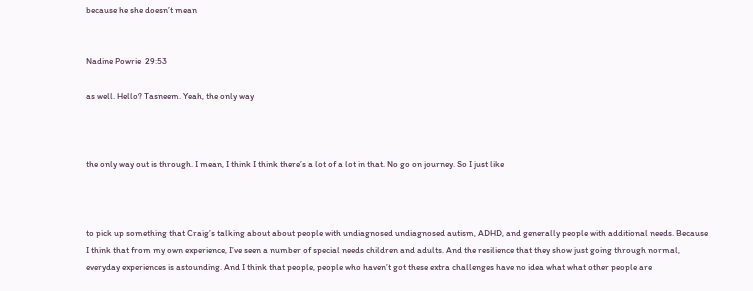because he she doesn’t mean


Nadine Powrie  29:53

as well. Hello? Tasneem. Yeah, the only way



the only way out is through. I mean, I think I think there’s a lot of a lot in that. No go on journey. So I just like



to pick up something that Craig’s talking about about people with undiagnosed undiagnosed autism, ADHD, and generally people with additional needs. Because I think that from my own experience, I’ve seen a number of special needs children and adults. And the resilience that they show just going through normal, everyday experiences is astounding. And I think that people, people who haven’t got these extra challenges have no idea what what other people are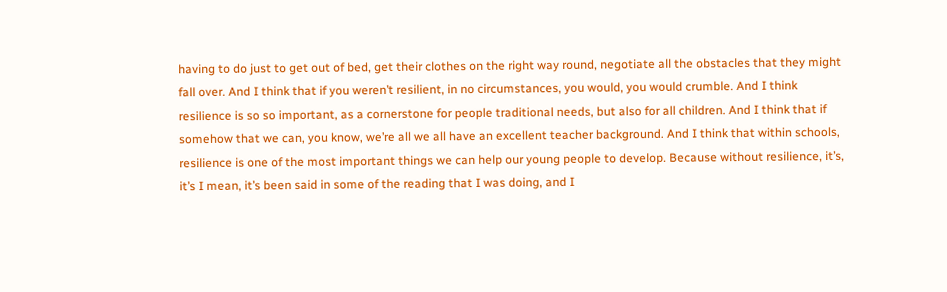having to do just to get out of bed, get their clothes on the right way round, negotiate all the obstacles that they might fall over. And I think that if you weren’t resilient, in no circumstances, you would, you would crumble. And I think resilience is so so important, as a cornerstone for people traditional needs, but also for all children. And I think that if somehow that we can, you know, we’re all we all have an excellent teacher background. And I think that within schools, resilience is one of the most important things we can help our young people to develop. Because without resilience, it’s, it’s I mean, it’s been said in some of the reading that I was doing, and I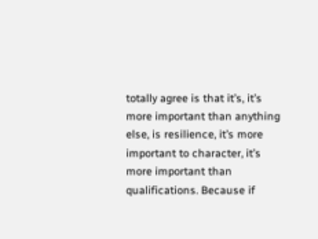totally agree is that it’s, it’s more important than anything else, is resilience, it’s more important to character, it’s more important than qualifications. Because if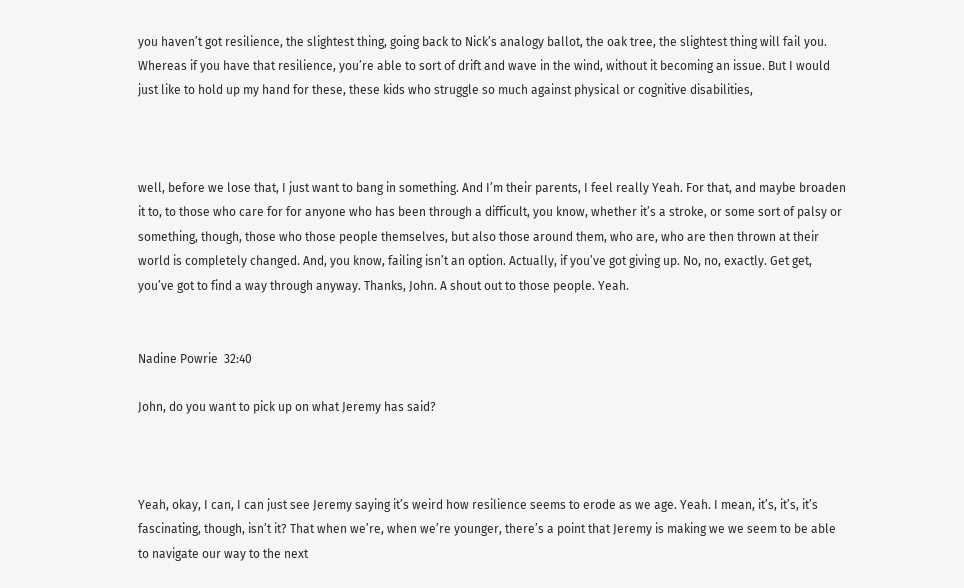you haven’t got resilience, the slightest thing, going back to Nick’s analogy ballot, the oak tree, the slightest thing will fail you. Whereas if you have that resilience, you’re able to sort of drift and wave in the wind, without it becoming an issue. But I would just like to hold up my hand for these, these kids who struggle so much against physical or cognitive disabilities,



well, before we lose that, I just want to bang in something. And I’m their parents, I feel really Yeah. For that, and maybe broaden it to, to those who care for for anyone who has been through a difficult, you know, whether it’s a stroke, or some sort of palsy or something, though, those who those people themselves, but also those around them, who are, who are then thrown at their world is completely changed. And, you know, failing isn’t an option. Actually, if you’ve got giving up. No, no, exactly. Get get, you’ve got to find a way through anyway. Thanks, John. A shout out to those people. Yeah.


Nadine Powrie  32:40

John, do you want to pick up on what Jeremy has said?



Yeah, okay, I can, I can just see Jeremy saying it’s weird how resilience seems to erode as we age. Yeah. I mean, it’s, it’s, it’s fascinating, though, isn’t it? That when we’re, when we’re younger, there’s a point that Jeremy is making we we seem to be able to navigate our way to the next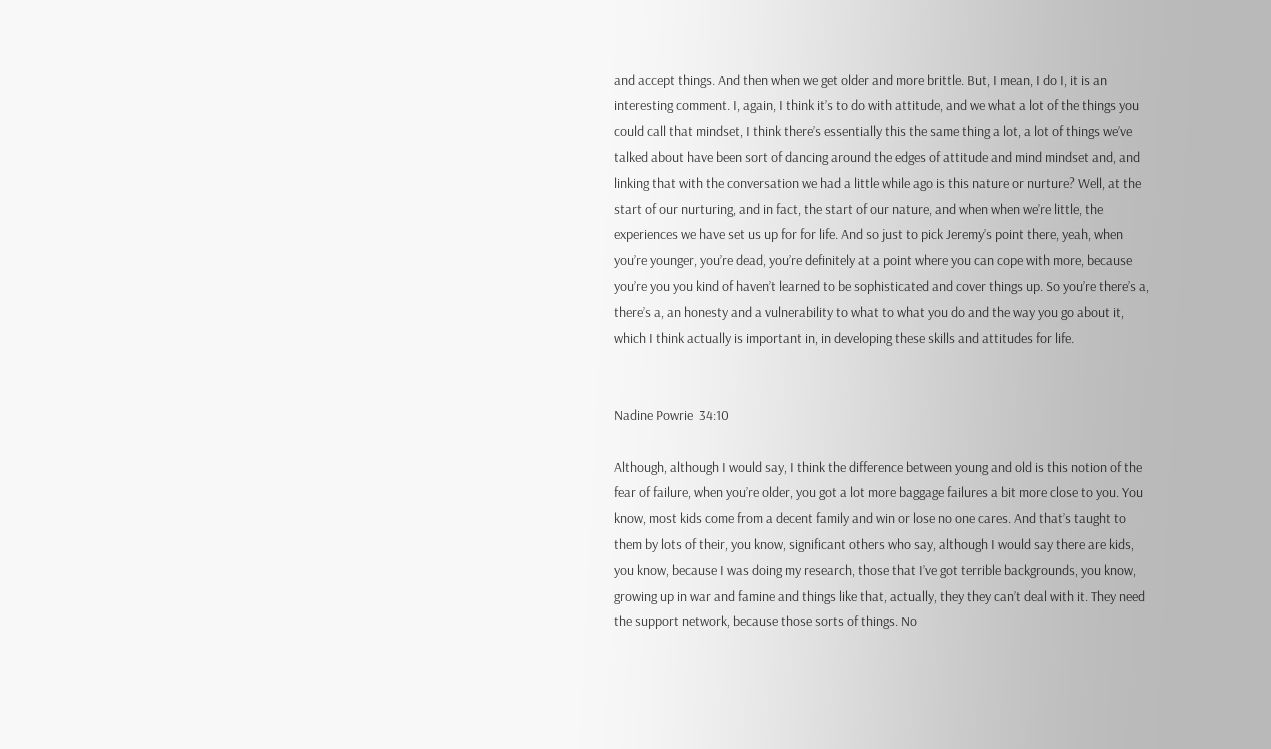and accept things. And then when we get older and more brittle. But, I mean, I do I, it is an interesting comment. I, again, I think it’s to do with attitude, and we what a lot of the things you could call that mindset, I think there’s essentially this the same thing a lot, a lot of things we’ve talked about have been sort of dancing around the edges of attitude and mind mindset and, and linking that with the conversation we had a little while ago is this nature or nurture? Well, at the start of our nurturing, and in fact, the start of our nature, and when when we’re little, the experiences we have set us up for for life. And so just to pick Jeremy’s point there, yeah, when you’re younger, you’re dead, you’re definitely at a point where you can cope with more, because you’re you you kind of haven’t learned to be sophisticated and cover things up. So you’re there’s a, there’s a, an honesty and a vulnerability to what to what you do and the way you go about it, which I think actually is important in, in developing these skills and attitudes for life.


Nadine Powrie  34:10

Although, although I would say, I think the difference between young and old is this notion of the fear of failure, when you’re older, you got a lot more baggage failures a bit more close to you. You know, most kids come from a decent family and win or lose no one cares. And that’s taught to them by lots of their, you know, significant others who say, although I would say there are kids, you know, because I was doing my research, those that I’ve got terrible backgrounds, you know, growing up in war and famine and things like that, actually, they they can’t deal with it. They need the support network, because those sorts of things. No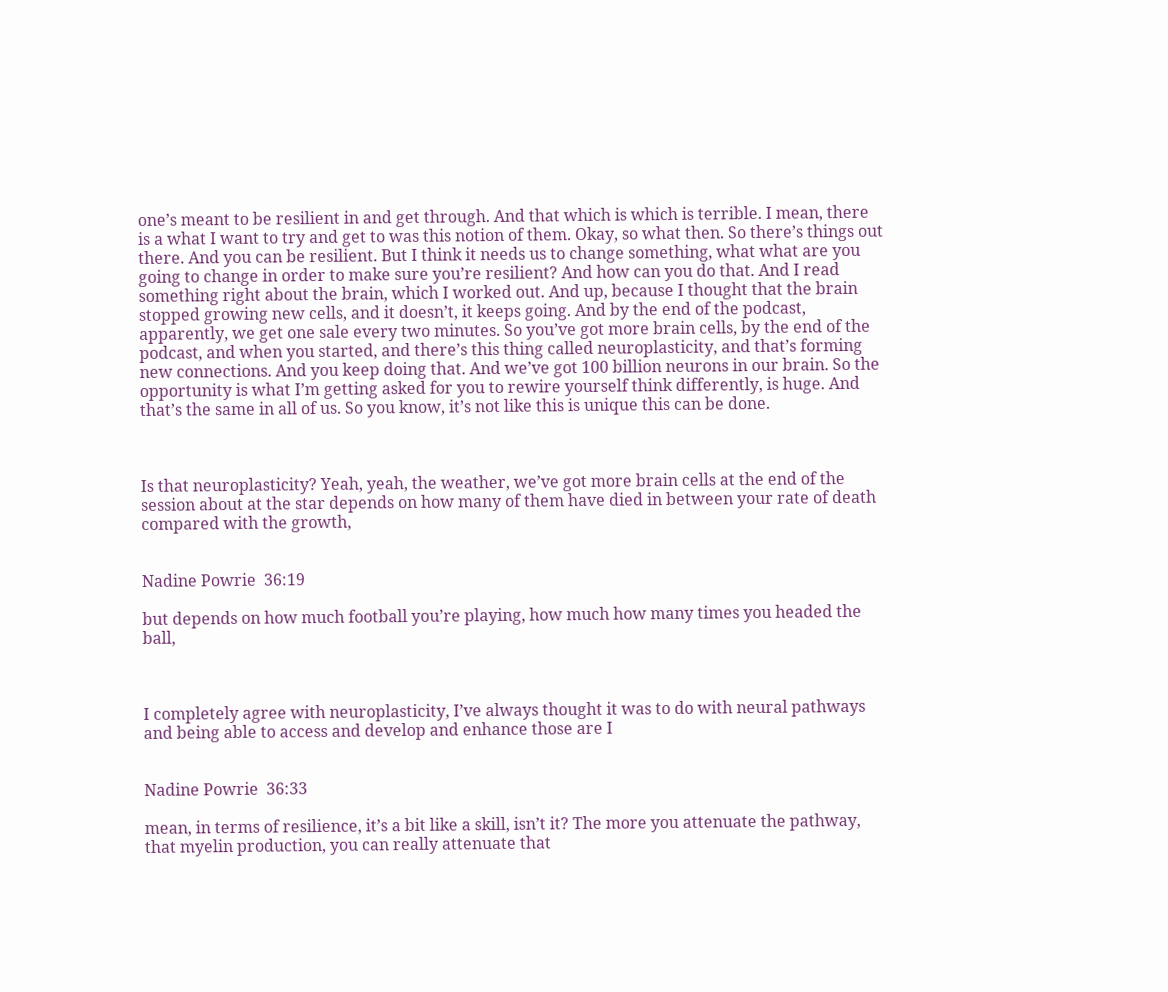one’s meant to be resilient in and get through. And that which is which is terrible. I mean, there is a what I want to try and get to was this notion of them. Okay, so what then. So there’s things out there. And you can be resilient. But I think it needs us to change something, what what are you going to change in order to make sure you’re resilient? And how can you do that. And I read something right about the brain, which I worked out. And up, because I thought that the brain stopped growing new cells, and it doesn’t, it keeps going. And by the end of the podcast, apparently, we get one sale every two minutes. So you’ve got more brain cells, by the end of the podcast, and when you started, and there’s this thing called neuroplasticity, and that’s forming new connections. And you keep doing that. And we’ve got 100 billion neurons in our brain. So the opportunity is what I’m getting asked for you to rewire yourself think differently, is huge. And that’s the same in all of us. So you know, it’s not like this is unique this can be done.



Is that neuroplasticity? Yeah, yeah, the weather, we’ve got more brain cells at the end of the session about at the star depends on how many of them have died in between your rate of death compared with the growth,


Nadine Powrie  36:19

but depends on how much football you’re playing, how much how many times you headed the ball,



I completely agree with neuroplasticity, I’ve always thought it was to do with neural pathways and being able to access and develop and enhance those are I


Nadine Powrie  36:33

mean, in terms of resilience, it’s a bit like a skill, isn’t it? The more you attenuate the pathway, that myelin production, you can really attenuate that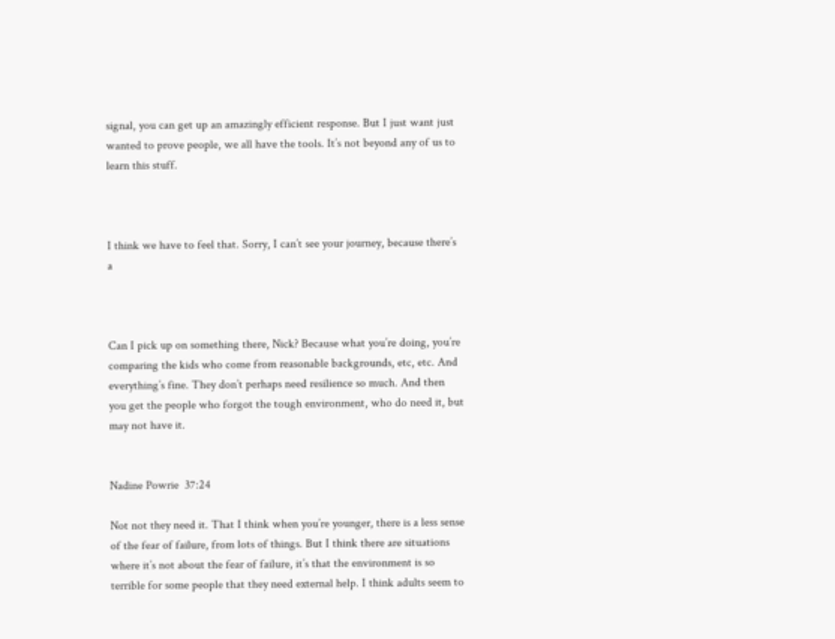signal, you can get up an amazingly efficient response. But I just want just wanted to prove people, we all have the tools. It’s not beyond any of us to learn this stuff.



I think we have to feel that. Sorry, I can’t see your journey, because there’s a



Can I pick up on something there, Nick? Because what you’re doing, you’re comparing the kids who come from reasonable backgrounds, etc, etc. And everything’s fine. They don’t perhaps need resilience so much. And then you get the people who forgot the tough environment, who do need it, but may not have it.


Nadine Powrie  37:24

Not not they need it. That I think when you’re younger, there is a less sense of the fear of failure, from lots of things. But I think there are situations where it’s not about the fear of failure, it’s that the environment is so terrible for some people that they need external help. I think adults seem to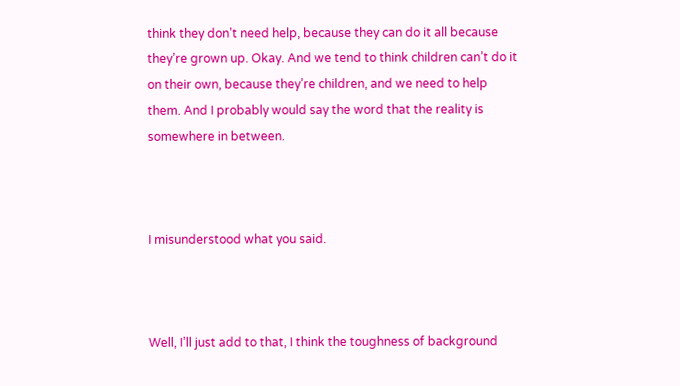think they don’t need help, because they can do it all because they’re grown up. Okay. And we tend to think children can’t do it on their own, because they’re children, and we need to help them. And I probably would say the word that the reality is somewhere in between.



I misunderstood what you said.



Well, I’ll just add to that, I think the toughness of background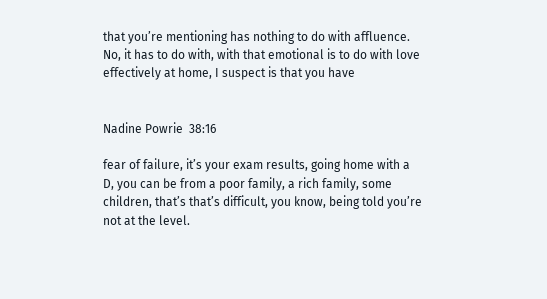that you’re mentioning has nothing to do with affluence. No, it has to do with, with that emotional is to do with love effectively at home, I suspect is that you have


Nadine Powrie  38:16

fear of failure, it’s your exam results, going home with a D, you can be from a poor family, a rich family, some children, that’s that’s difficult, you know, being told you’re not at the level.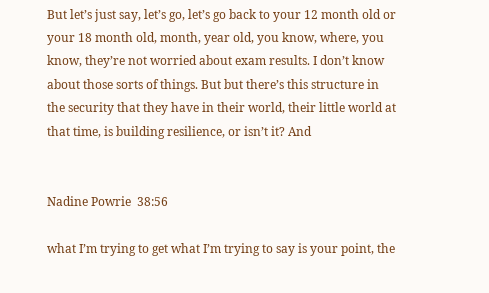But let’s just say, let’s go, let’s go back to your 12 month old or your 18 month old, month, year old, you know, where, you know, they’re not worried about exam results. I don’t know about those sorts of things. But but there’s this structure in the security that they have in their world, their little world at that time, is building resilience, or isn’t it? And


Nadine Powrie  38:56

what I’m trying to get what I’m trying to say is your point, the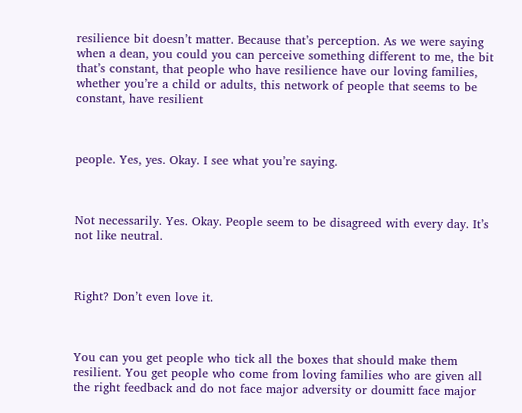resilience bit doesn’t matter. Because that’s perception. As we were saying when a dean, you could you can perceive something different to me, the bit that’s constant, that people who have resilience have our loving families, whether you’re a child or adults, this network of people that seems to be constant, have resilient



people. Yes, yes. Okay. I see what you’re saying.



Not necessarily. Yes. Okay. People seem to be disagreed with every day. It’s not like neutral.



Right? Don’t even love it.



You can you get people who tick all the boxes that should make them resilient. You get people who come from loving families who are given all the right feedback and do not face major adversity or doumitt face major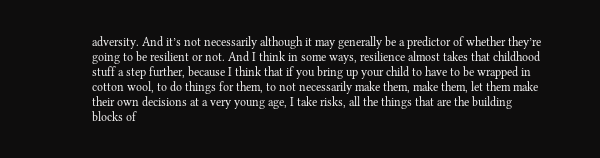adversity. And it’s not necessarily although it may generally be a predictor of whether they’re going to be resilient or not. And I think in some ways, resilience almost takes that childhood stuff a step further, because I think that if you bring up your child to have to be wrapped in cotton wool, to do things for them, to not necessarily make them, make them, let them make their own decisions at a very young age, I take risks, all the things that are the building blocks of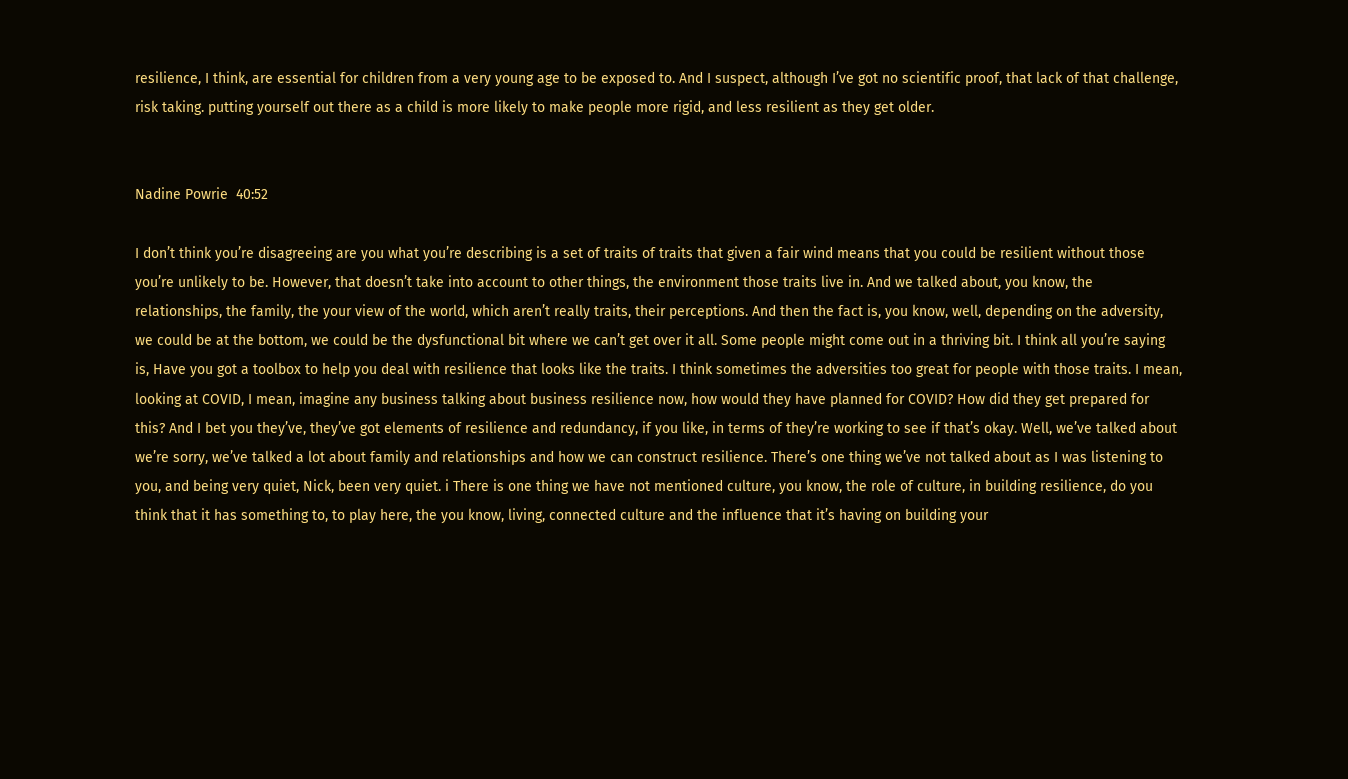resilience, I think, are essential for children from a very young age to be exposed to. And I suspect, although I’ve got no scientific proof, that lack of that challenge, risk taking. putting yourself out there as a child is more likely to make people more rigid, and less resilient as they get older.


Nadine Powrie  40:52

I don’t think you’re disagreeing are you what you’re describing is a set of traits of traits that given a fair wind means that you could be resilient without those you’re unlikely to be. However, that doesn’t take into account to other things, the environment those traits live in. And we talked about, you know, the relationships, the family, the your view of the world, which aren’t really traits, their perceptions. And then the fact is, you know, well, depending on the adversity, we could be at the bottom, we could be the dysfunctional bit where we can’t get over it all. Some people might come out in a thriving bit. I think all you’re saying is, Have you got a toolbox to help you deal with resilience that looks like the traits. I think sometimes the adversities too great for people with those traits. I mean, looking at COVID, I mean, imagine any business talking about business resilience now, how would they have planned for COVID? How did they get prepared for this? And I bet you they’ve, they’ve got elements of resilience and redundancy, if you like, in terms of they’re working to see if that’s okay. Well, we’ve talked about we’re sorry, we’ve talked a lot about family and relationships and how we can construct resilience. There’s one thing we’ve not talked about as I was listening to you, and being very quiet, Nick, been very quiet. i There is one thing we have not mentioned culture, you know, the role of culture, in building resilience, do you think that it has something to, to play here, the you know, living, connected culture and the influence that it’s having on building your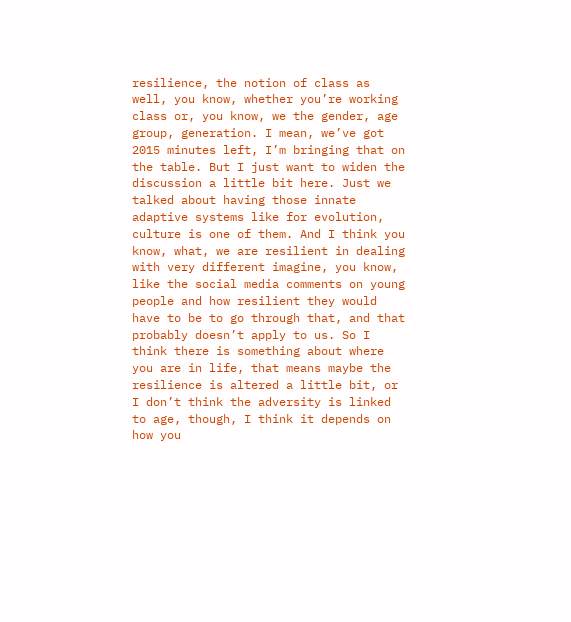resilience, the notion of class as well, you know, whether you’re working class or, you know, we the gender, age group, generation. I mean, we’ve got 2015 minutes left, I’m bringing that on the table. But I just want to widen the discussion a little bit here. Just we talked about having those innate adaptive systems like for evolution, culture is one of them. And I think you know, what, we are resilient in dealing with very different imagine, you know, like the social media comments on young people and how resilient they would have to be to go through that, and that probably doesn’t apply to us. So I think there is something about where you are in life, that means maybe the resilience is altered a little bit, or I don’t think the adversity is linked to age, though, I think it depends on how you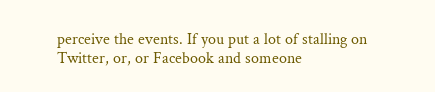perceive the events. If you put a lot of stalling on Twitter, or, or Facebook and someone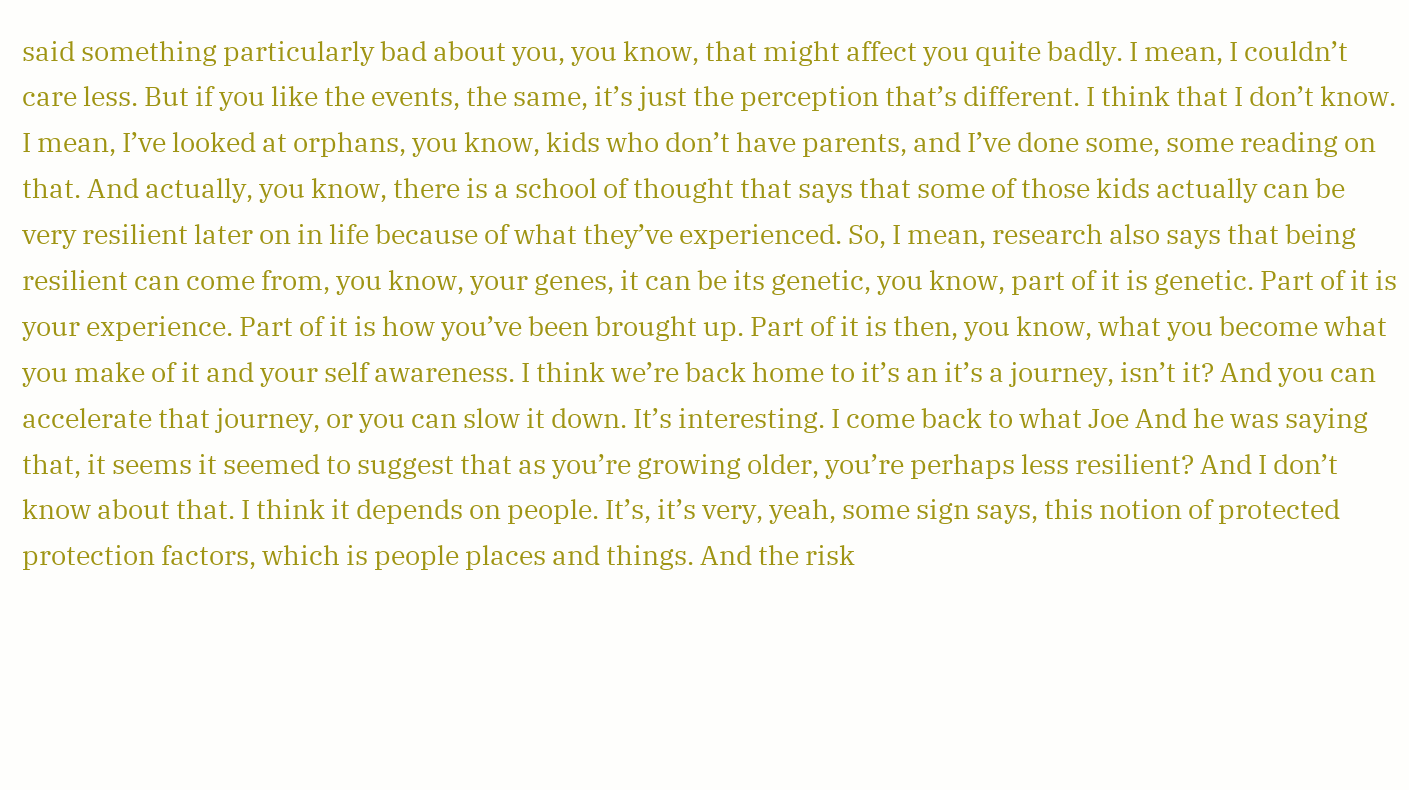said something particularly bad about you, you know, that might affect you quite badly. I mean, I couldn’t care less. But if you like the events, the same, it’s just the perception that’s different. I think that I don’t know. I mean, I’ve looked at orphans, you know, kids who don’t have parents, and I’ve done some, some reading on that. And actually, you know, there is a school of thought that says that some of those kids actually can be very resilient later on in life because of what they’ve experienced. So, I mean, research also says that being resilient can come from, you know, your genes, it can be its genetic, you know, part of it is genetic. Part of it is your experience. Part of it is how you’ve been brought up. Part of it is then, you know, what you become what you make of it and your self awareness. I think we’re back home to it’s an it’s a journey, isn’t it? And you can accelerate that journey, or you can slow it down. It’s interesting. I come back to what Joe And he was saying that, it seems it seemed to suggest that as you’re growing older, you’re perhaps less resilient? And I don’t know about that. I think it depends on people. It’s, it’s very, yeah, some sign says, this notion of protected protection factors, which is people places and things. And the risk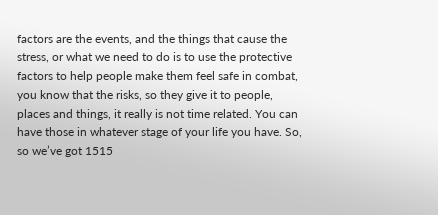factors are the events, and the things that cause the stress, or what we need to do is to use the protective factors to help people make them feel safe in combat, you know that the risks, so they give it to people, places and things, it really is not time related. You can have those in whatever stage of your life you have. So, so we’ve got 1515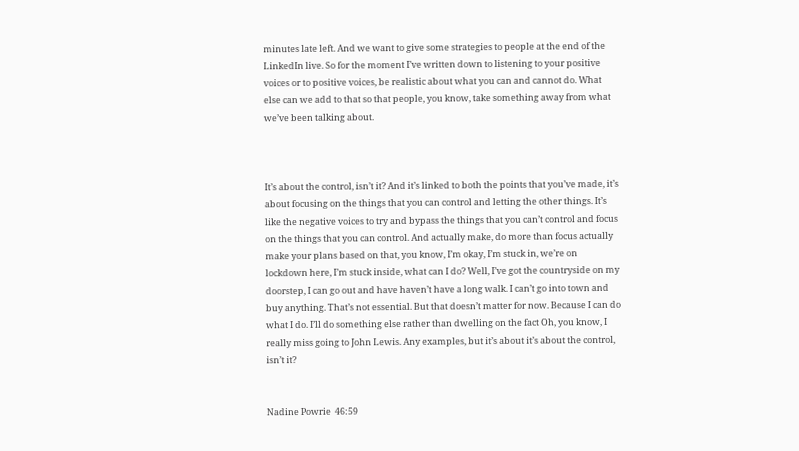minutes late left. And we want to give some strategies to people at the end of the LinkedIn live. So for the moment I’ve written down to listening to your positive voices or to positive voices, be realistic about what you can and cannot do. What else can we add to that so that people, you know, take something away from what we’ve been talking about.



It’s about the control, isn’t it? And it’s linked to both the points that you’ve made, it’s about focusing on the things that you can control and letting the other things. It’s like the negative voices to try and bypass the things that you can’t control and focus on the things that you can control. And actually make, do more than focus actually make your plans based on that, you know, I’m okay, I’m stuck in, we’re on lockdown here, I’m stuck inside, what can I do? Well, I’ve got the countryside on my doorstep, I can go out and have haven’t have a long walk. I can’t go into town and buy anything. That’s not essential. But that doesn’t matter for now. Because I can do what I do. I’ll do something else rather than dwelling on the fact Oh, you know, I really miss going to John Lewis. Any examples, but it’s about it’s about the control, isn’t it?


Nadine Powrie  46:59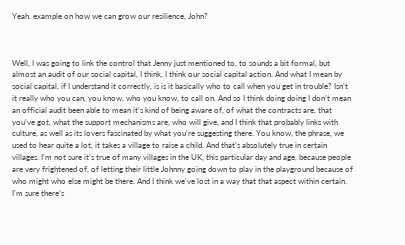Yeah. example on how we can grow our resilience, John?



Well, I was going to link the control that Jenny just mentioned to, to sounds a bit formal, but almost an audit of our social capital, I think, I think our social capital action. And what I mean by social capital, if I understand it correctly, is is it basically who to call when you get in trouble? Isn’t it really who you can, you know, who you know, to call on. And so I think doing doing I don’t mean an official audit been able to mean it’s kind of being aware of, of what the contracts are, that you’ve got, what the support mechanisms are, who will give, and I think that probably links with culture, as well as its lovers fascinated by what you’re suggesting there. You know, the phrase, we used to hear quite a lot, it takes a village to raise a child. And that’s absolutely true in certain villages. I’m not sure it’s true of many villages in the UK, this particular day and age, because people are very frightened of, of letting their little Johnny going down to play in the playground because of who might who else might be there. And I think we’ve lost in a way that that aspect within certain. I’m sure there’s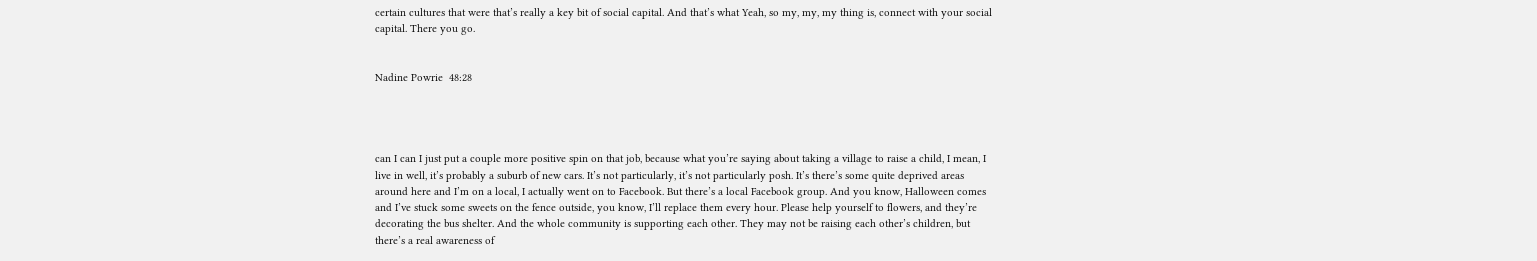certain cultures that were that’s really a key bit of social capital. And that’s what Yeah, so my, my, my thing is, connect with your social capital. There you go.


Nadine Powrie  48:28




can I can I just put a couple more positive spin on that job, because what you’re saying about taking a village to raise a child, I mean, I live in well, it’s probably a suburb of new cars. It’s not particularly, it’s not particularly posh. It’s there’s some quite deprived areas around here and I’m on a local, I actually went on to Facebook. But there’s a local Facebook group. And you know, Halloween comes and I’ve stuck some sweets on the fence outside, you know, I’ll replace them every hour. Please help yourself to flowers, and they’re decorating the bus shelter. And the whole community is supporting each other. They may not be raising each other’s children, but there’s a real awareness of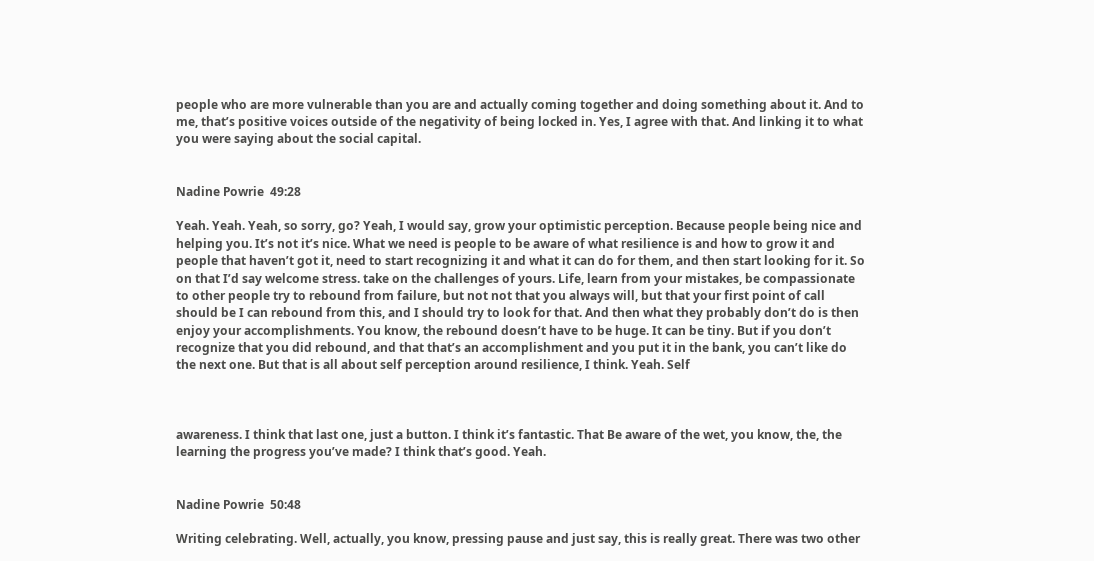people who are more vulnerable than you are and actually coming together and doing something about it. And to me, that’s positive voices outside of the negativity of being locked in. Yes, I agree with that. And linking it to what you were saying about the social capital.


Nadine Powrie  49:28

Yeah. Yeah. Yeah, so sorry, go? Yeah, I would say, grow your optimistic perception. Because people being nice and helping you. It’s not it’s nice. What we need is people to be aware of what resilience is and how to grow it and people that haven’t got it, need to start recognizing it and what it can do for them, and then start looking for it. So on that I’d say welcome stress. take on the challenges of yours. Life, learn from your mistakes, be compassionate to other people try to rebound from failure, but not not that you always will, but that your first point of call should be I can rebound from this, and I should try to look for that. And then what they probably don’t do is then enjoy your accomplishments. You know, the rebound doesn’t have to be huge. It can be tiny. But if you don’t recognize that you did rebound, and that that’s an accomplishment and you put it in the bank, you can’t like do the next one. But that is all about self perception around resilience, I think. Yeah. Self



awareness. I think that last one, just a button. I think it’s fantastic. That Be aware of the wet, you know, the, the learning the progress you’ve made? I think that’s good. Yeah.


Nadine Powrie  50:48

Writing celebrating. Well, actually, you know, pressing pause and just say, this is really great. There was two other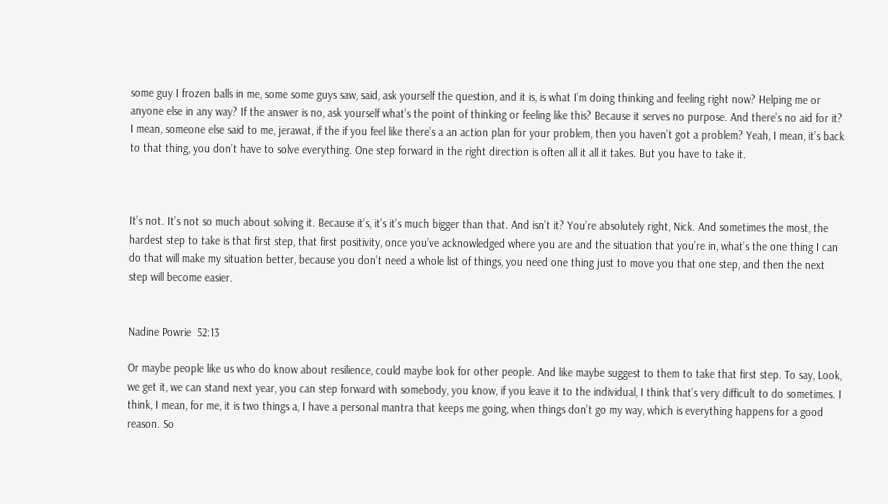some guy I frozen balls in me, some some guys saw, said, ask yourself the question, and it is, is what I’m doing thinking and feeling right now? Helping me or anyone else in any way? If the answer is no, ask yourself what’s the point of thinking or feeling like this? Because it serves no purpose. And there’s no aid for it? I mean, someone else said to me, jerawat, if the if you feel like there’s a an action plan for your problem, then you haven’t got a problem? Yeah, I mean, it’s back to that thing, you don’t have to solve everything. One step forward in the right direction is often all it all it takes. But you have to take it.



It’s not. It’s not so much about solving it. Because it’s, it’s it’s much bigger than that. And isn’t it? You’re absolutely right, Nick. And sometimes the most, the hardest step to take is that first step, that first positivity, once you’ve acknowledged where you are and the situation that you’re in, what’s the one thing I can do that will make my situation better, because you don’t need a whole list of things, you need one thing just to move you that one step, and then the next step will become easier.


Nadine Powrie  52:13

Or maybe people like us who do know about resilience, could maybe look for other people. And like maybe suggest to them to take that first step. To say, Look, we get it, we can stand next year, you can step forward with somebody, you know, if you leave it to the individual, I think that’s very difficult to do sometimes. I think, I mean, for me, it is two things a, I have a personal mantra that keeps me going, when things don’t go my way, which is everything happens for a good reason. So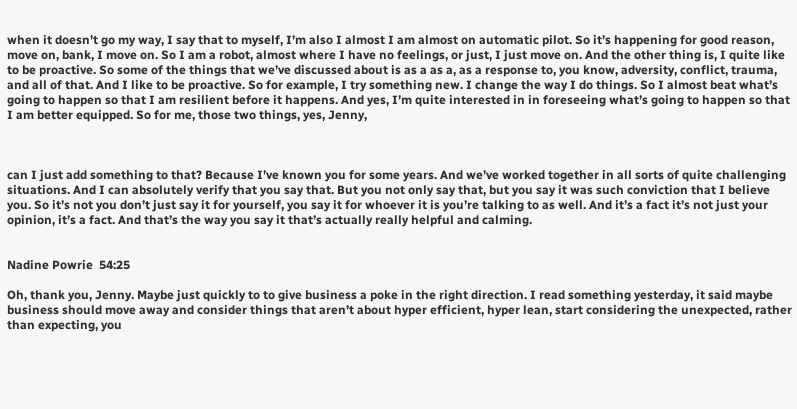when it doesn’t go my way, I say that to myself, I’m also I almost I am almost on automatic pilot. So it’s happening for good reason, move on, bank, I move on. So I am a robot, almost where I have no feelings, or just, I just move on. And the other thing is, I quite like to be proactive. So some of the things that we’ve discussed about is as a as a, as a response to, you know, adversity, conflict, trauma, and all of that. And I like to be proactive. So for example, I try something new. I change the way I do things. So I almost beat what’s going to happen so that I am resilient before it happens. And yes, I’m quite interested in in foreseeing what’s going to happen so that I am better equipped. So for me, those two things, yes, Jenny,



can I just add something to that? Because I’ve known you for some years. And we’ve worked together in all sorts of quite challenging situations. And I can absolutely verify that you say that. But you not only say that, but you say it was such conviction that I believe you. So it’s not you don’t just say it for yourself, you say it for whoever it is you’re talking to as well. And it’s a fact it’s not just your opinion, it’s a fact. And that’s the way you say it that’s actually really helpful and calming.


Nadine Powrie  54:25

Oh, thank you, Jenny. Maybe just quickly to to give business a poke in the right direction. I read something yesterday, it said maybe business should move away and consider things that aren’t about hyper efficient, hyper lean, start considering the unexpected, rather than expecting, you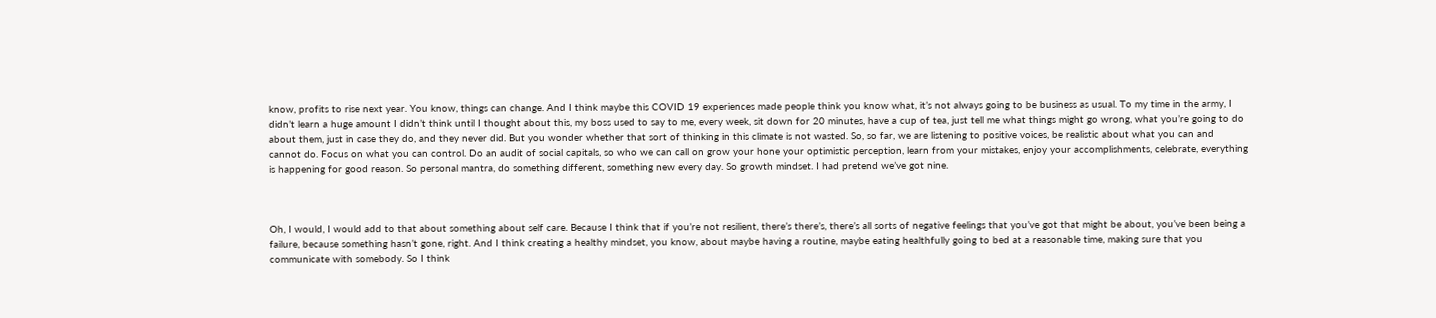know, profits to rise next year. You know, things can change. And I think maybe this COVID 19 experiences made people think you know what, it’s not always going to be business as usual. To my time in the army, I didn’t learn a huge amount I didn’t think until I thought about this, my boss used to say to me, every week, sit down for 20 minutes, have a cup of tea, just tell me what things might go wrong, what you’re going to do about them, just in case they do, and they never did. But you wonder whether that sort of thinking in this climate is not wasted. So, so far, we are listening to positive voices, be realistic about what you can and cannot do. Focus on what you can control. Do an audit of social capitals, so who we can call on grow your hone your optimistic perception, learn from your mistakes, enjoy your accomplishments, celebrate, everything is happening for good reason. So personal mantra, do something different, something new every day. So growth mindset. I had pretend we’ve got nine.



Oh, I would, I would add to that about something about self care. Because I think that if you’re not resilient, there’s there’s, there’s all sorts of negative feelings that you’ve got that might be about, you’ve been being a failure, because something hasn’t gone, right. And I think creating a healthy mindset, you know, about maybe having a routine, maybe eating healthfully going to bed at a reasonable time, making sure that you communicate with somebody. So I think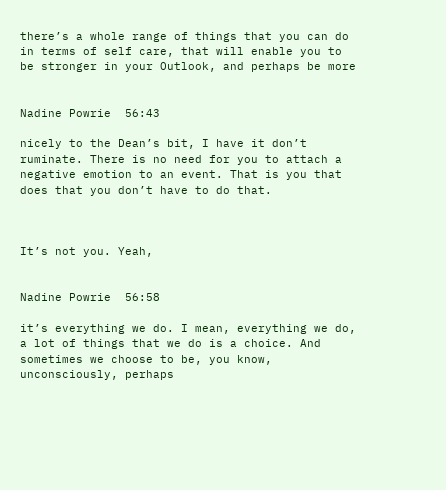there’s a whole range of things that you can do in terms of self care, that will enable you to be stronger in your Outlook, and perhaps be more


Nadine Powrie  56:43

nicely to the Dean’s bit, I have it don’t ruminate. There is no need for you to attach a negative emotion to an event. That is you that does that you don’t have to do that.



It’s not you. Yeah,


Nadine Powrie  56:58

it’s everything we do. I mean, everything we do, a lot of things that we do is a choice. And sometimes we choose to be, you know, unconsciously, perhaps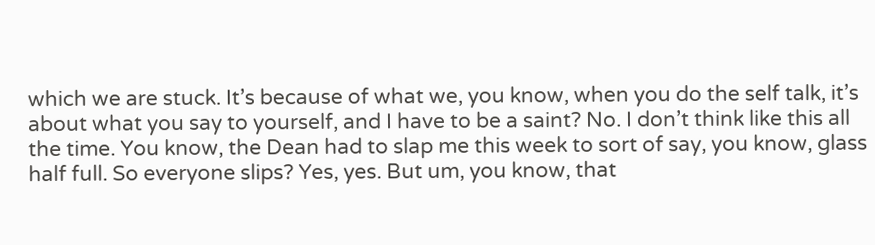which we are stuck. It’s because of what we, you know, when you do the self talk, it’s about what you say to yourself, and I have to be a saint? No. I don’t think like this all the time. You know, the Dean had to slap me this week to sort of say, you know, glass half full. So everyone slips? Yes, yes. But um, you know, that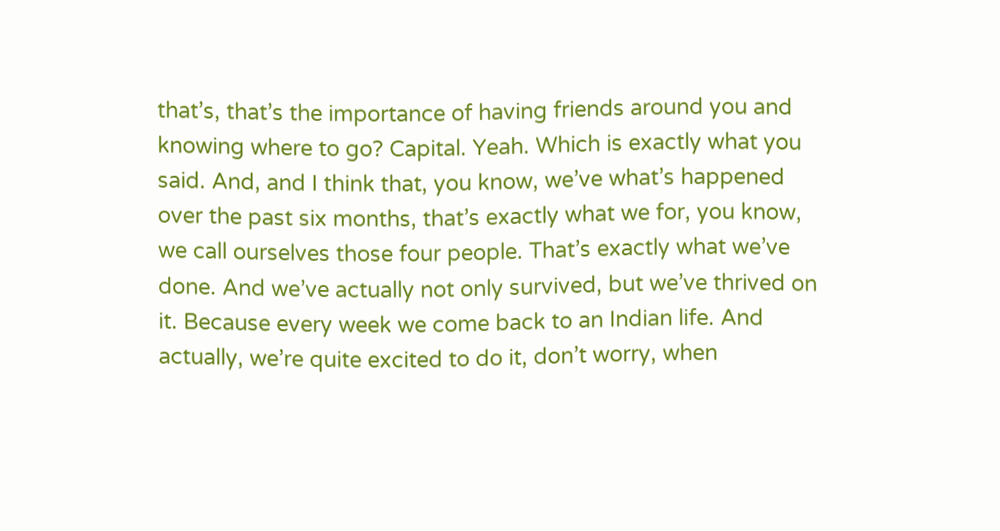that’s, that’s the importance of having friends around you and knowing where to go? Capital. Yeah. Which is exactly what you said. And, and I think that, you know, we’ve what’s happened over the past six months, that’s exactly what we for, you know, we call ourselves those four people. That’s exactly what we’ve done. And we’ve actually not only survived, but we’ve thrived on it. Because every week we come back to an Indian life. And actually, we’re quite excited to do it, don’t worry, when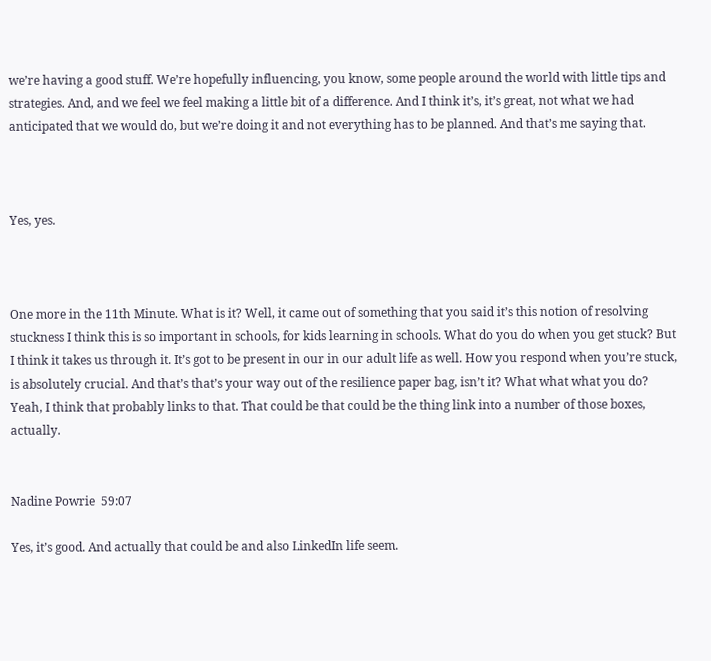we’re having a good stuff. We’re hopefully influencing, you know, some people around the world with little tips and strategies. And, and we feel we feel making a little bit of a difference. And I think it’s, it’s great, not what we had anticipated that we would do, but we’re doing it and not everything has to be planned. And that’s me saying that.



Yes, yes.



One more in the 11th Minute. What is it? Well, it came out of something that you said it’s this notion of resolving stuckness I think this is so important in schools, for kids learning in schools. What do you do when you get stuck? But I think it takes us through it. It’s got to be present in our in our adult life as well. How you respond when you’re stuck, is absolutely crucial. And that’s that’s your way out of the resilience paper bag, isn’t it? What what what you do? Yeah, I think that probably links to that. That could be that could be the thing link into a number of those boxes, actually.


Nadine Powrie  59:07

Yes, it’s good. And actually that could be and also LinkedIn life seem.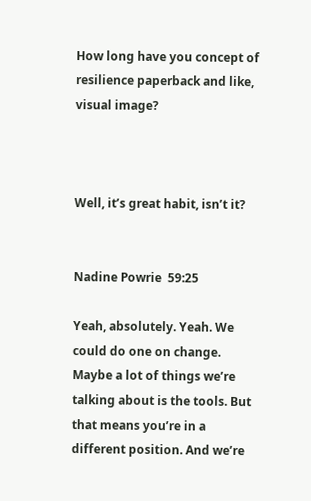How long have you concept of resilience paperback and like, visual image?



Well, it’s great habit, isn’t it?


Nadine Powrie  59:25

Yeah, absolutely. Yeah. We could do one on change. Maybe a lot of things we’re talking about is the tools. But that means you’re in a different position. And we’re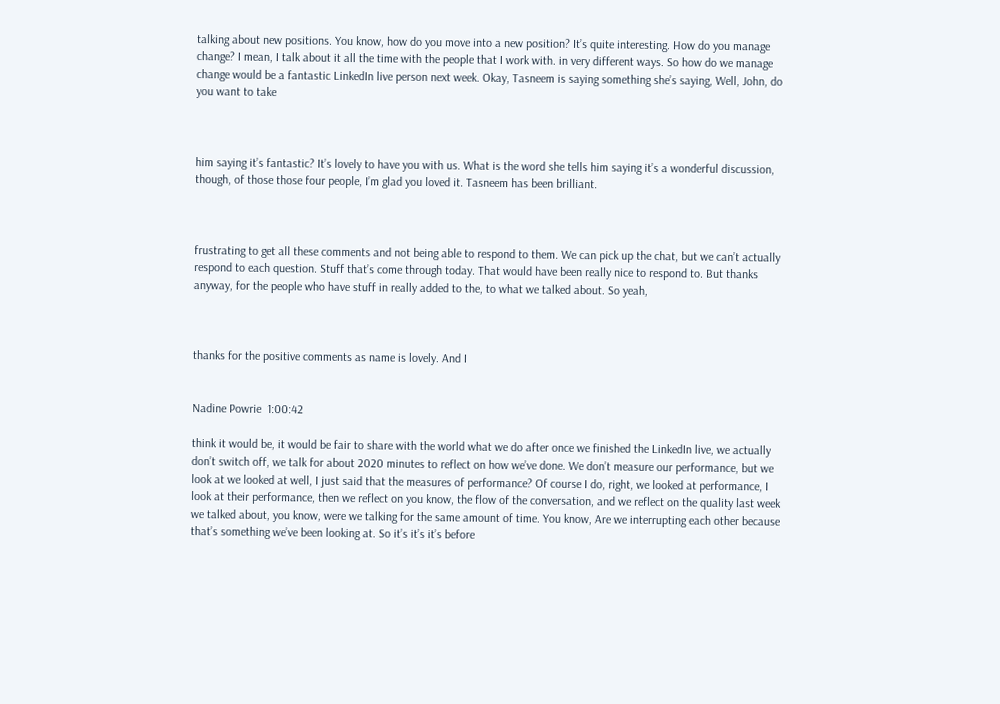talking about new positions. You know, how do you move into a new position? It’s quite interesting. How do you manage change? I mean, I talk about it all the time with the people that I work with. in very different ways. So how do we manage change would be a fantastic LinkedIn live person next week. Okay, Tasneem is saying something she’s saying, Well, John, do you want to take



him saying it’s fantastic? It’s lovely to have you with us. What is the word she tells him saying it’s a wonderful discussion, though, of those those four people, I’m glad you loved it. Tasneem has been brilliant.



frustrating to get all these comments and not being able to respond to them. We can pick up the chat, but we can’t actually respond to each question. Stuff that’s come through today. That would have been really nice to respond to. But thanks anyway, for the people who have stuff in really added to the, to what we talked about. So yeah,



thanks for the positive comments as name is lovely. And I


Nadine Powrie  1:00:42

think it would be, it would be fair to share with the world what we do after once we finished the LinkedIn live, we actually don’t switch off, we talk for about 2020 minutes to reflect on how we’ve done. We don’t measure our performance, but we look at we looked at well, I just said that the measures of performance? Of course I do, right, we looked at performance, I look at their performance, then we reflect on you know, the flow of the conversation, and we reflect on the quality last week we talked about, you know, were we talking for the same amount of time. You know, Are we interrupting each other because that’s something we’ve been looking at. So it’s it’s it’s before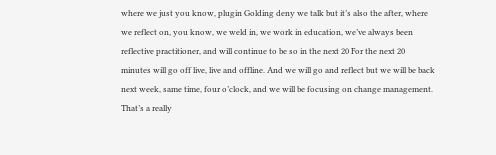where we just you know, plugin Golding deny we talk but it’s also the after, where we reflect on, you know, we weld in, we work in education, we’ve always been reflective practitioner, and will continue to be so in the next 20 For the next 20 minutes will go off live, live and offline. And we will go and reflect but we will be back next week, same time, four o’clock, and we will be focusing on change management. That’s a really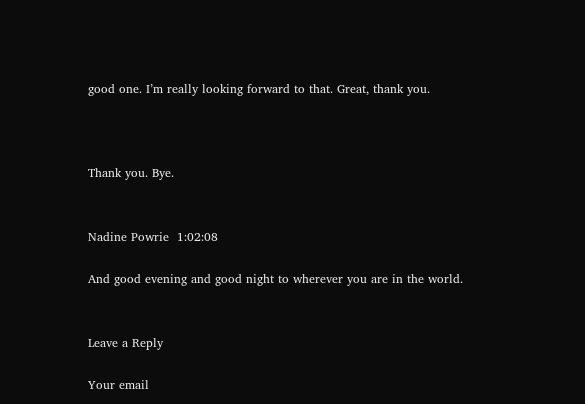good one. I’m really looking forward to that. Great, thank you.



Thank you. Bye.


Nadine Powrie  1:02:08

And good evening and good night to wherever you are in the world.


Leave a Reply

Your email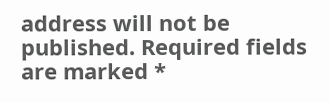address will not be published. Required fields are marked *